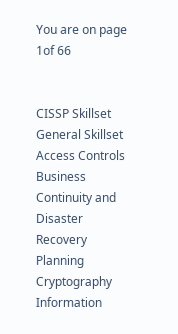You are on page 1of 66


CISSP Skillset
General Skillset Access Controls Business Continuity and Disaster Recovery Planning Cryptography Information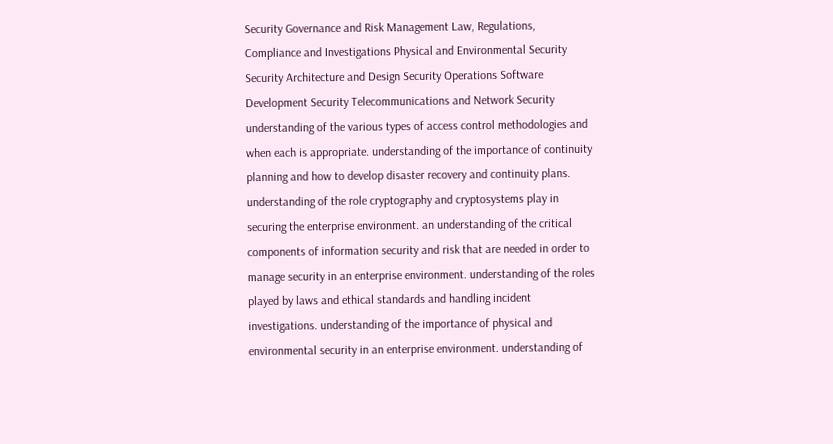Security Governance and Risk Management Law, Regulations, Compliance and Investigations Physical and Environmental Security Security Architecture and Design Security Operations Software Development Security Telecommunications and Network Security understanding of the various types of access control methodologies and when each is appropriate. understanding of the importance of continuity planning and how to develop disaster recovery and continuity plans. understanding of the role cryptography and cryptosystems play in securing the enterprise environment. an understanding of the critical components of information security and risk that are needed in order to manage security in an enterprise environment. understanding of the roles played by laws and ethical standards and handling incident investigations. understanding of the importance of physical and environmental security in an enterprise environment. understanding of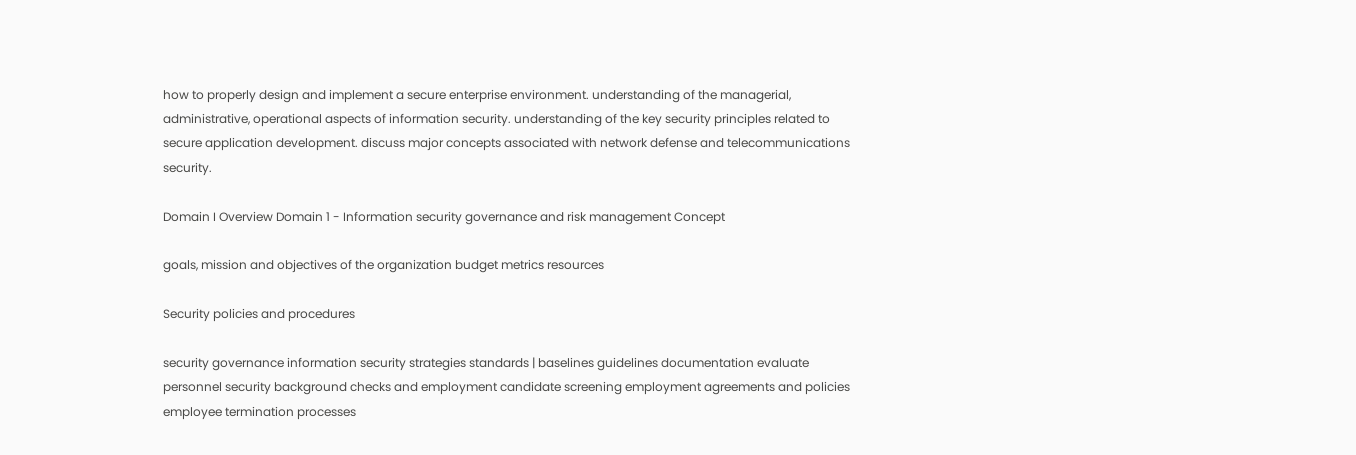how to properly design and implement a secure enterprise environment. understanding of the managerial, administrative, operational aspects of information security. understanding of the key security principles related to secure application development. discuss major concepts associated with network defense and telecommunications security.

Domain I Overview Domain 1 - Information security governance and risk management Concept

goals, mission and objectives of the organization budget metrics resources

Security policies and procedures

security governance information security strategies standards | baselines guidelines documentation evaluate personnel security background checks and employment candidate screening employment agreements and policies employee termination processes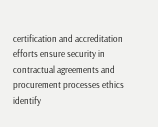certification and accreditation efforts ensure security in contractual agreements and procurement processes ethics identify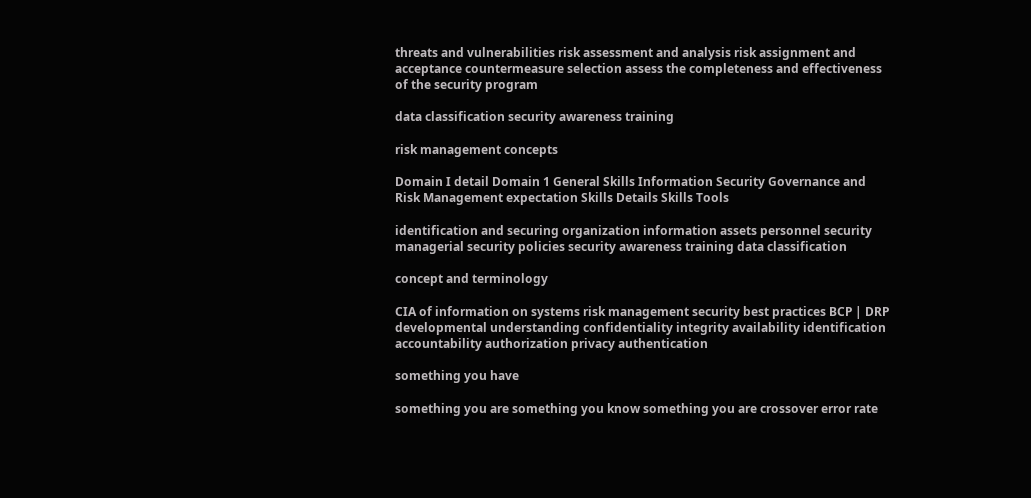threats and vulnerabilities risk assessment and analysis risk assignment and acceptance countermeasure selection assess the completeness and effectiveness of the security program

data classification security awareness training

risk management concepts

Domain I detail Domain 1 General Skills Information Security Governance and Risk Management expectation Skills Details Skills Tools

identification and securing organization information assets personnel security managerial security policies security awareness training data classification

concept and terminology

CIA of information on systems risk management security best practices BCP | DRP developmental understanding confidentiality integrity availability identification accountability authorization privacy authentication

something you have

something you are something you know something you are crossover error rate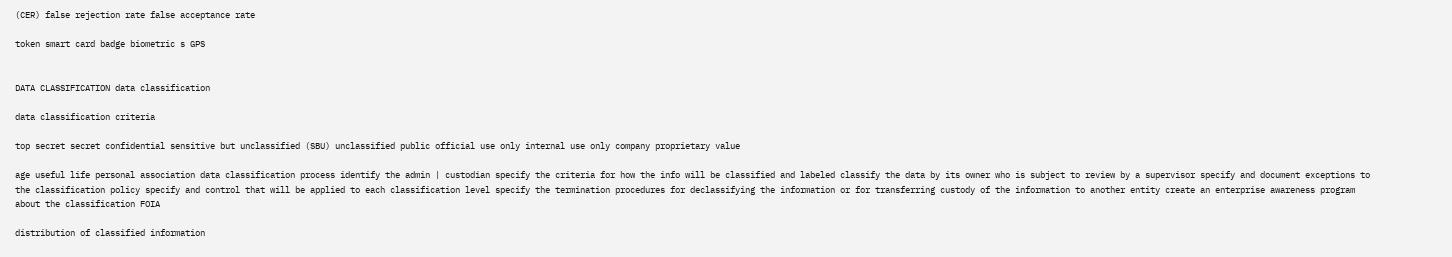(CER) false rejection rate false acceptance rate

token smart card badge biometric s GPS


DATA CLASSIFICATION data classification

data classification criteria

top secret secret confidential sensitive but unclassified (SBU) unclassified public official use only internal use only company proprietary value

age useful life personal association data classification process identify the admin | custodian specify the criteria for how the info will be classified and labeled classify the data by its owner who is subject to review by a supervisor specify and document exceptions to the classification policy specify and control that will be applied to each classification level specify the termination procedures for declassifying the information or for transferring custody of the information to another entity create an enterprise awareness program about the classification FOIA

distribution of classified information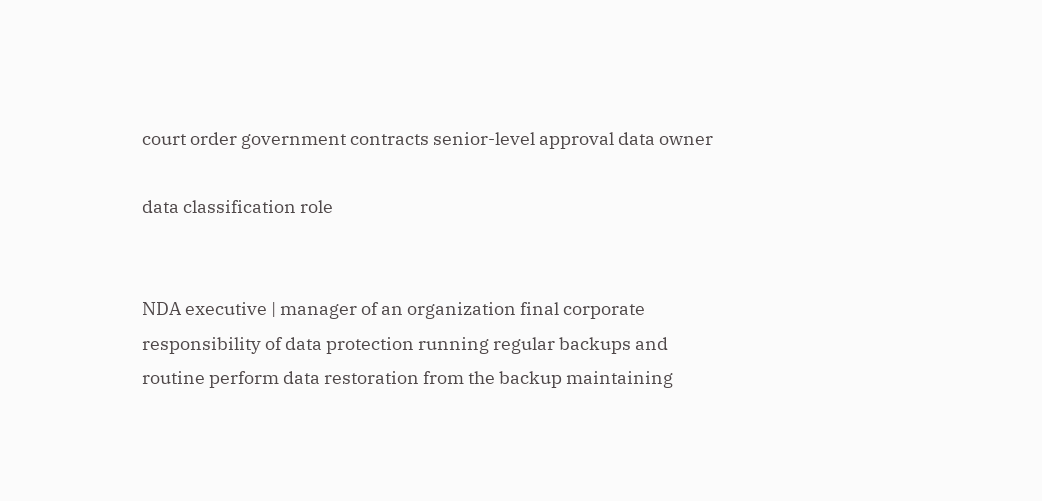court order government contracts senior-level approval data owner

data classification role


NDA executive | manager of an organization final corporate responsibility of data protection running regular backups and routine perform data restoration from the backup maintaining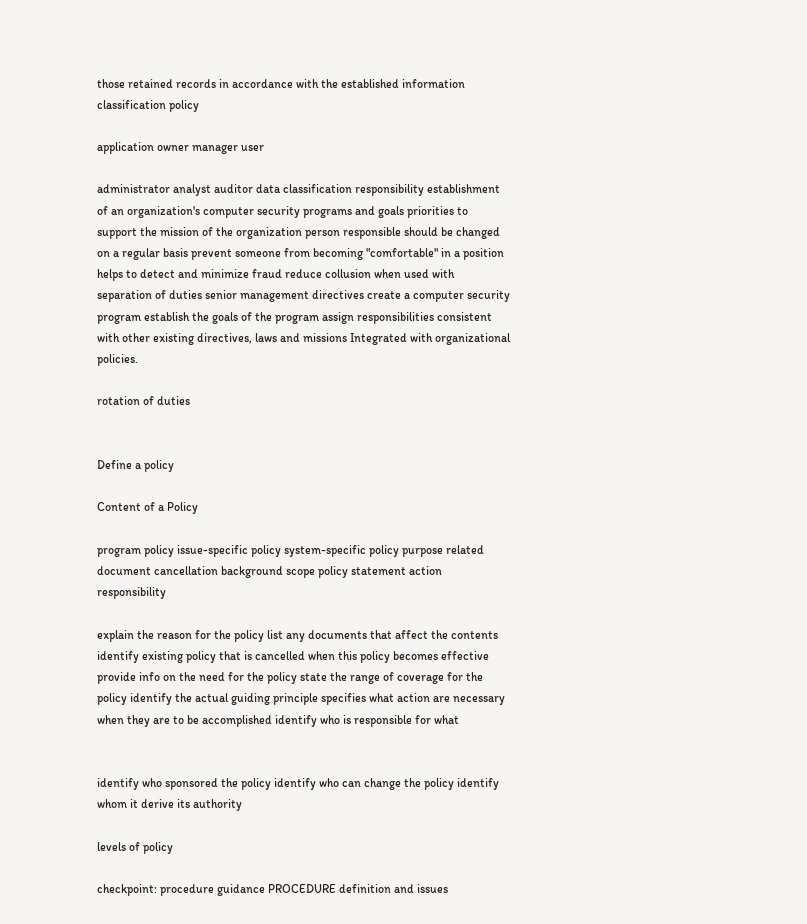those retained records in accordance with the established information classification policy

application owner manager user

administrator analyst auditor data classification responsibility establishment of an organization's computer security programs and goals priorities to support the mission of the organization person responsible should be changed on a regular basis prevent someone from becoming "comfortable" in a position helps to detect and minimize fraud reduce collusion when used with separation of duties senior management directives create a computer security program establish the goals of the program assign responsibilities consistent with other existing directives, laws and missions Integrated with organizational policies.

rotation of duties


Define a policy

Content of a Policy

program policy issue-specific policy system-specific policy purpose related document cancellation background scope policy statement action responsibility

explain the reason for the policy list any documents that affect the contents identify existing policy that is cancelled when this policy becomes effective provide info on the need for the policy state the range of coverage for the policy identify the actual guiding principle specifies what action are necessary when they are to be accomplished identify who is responsible for what


identify who sponsored the policy identify who can change the policy identify whom it derive its authority

levels of policy

checkpoint: procedure guidance PROCEDURE definition and issues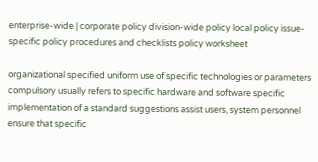enterprise-wide | corporate policy division-wide policy local policy issue-specific policy procedures and checklists policy worksheet

organizational specified uniform use of specific technologies or parameters compulsory usually refers to specific hardware and software specific implementation of a standard suggestions assist users, system personnel ensure that specific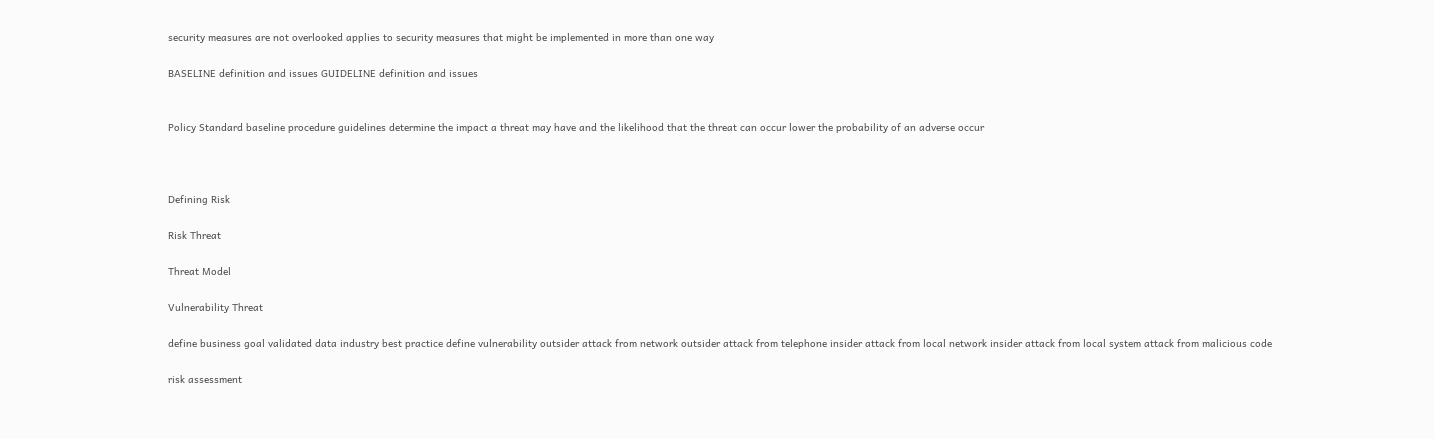security measures are not overlooked applies to security measures that might be implemented in more than one way

BASELINE definition and issues GUIDELINE definition and issues


Policy Standard baseline procedure guidelines determine the impact a threat may have and the likelihood that the threat can occur lower the probability of an adverse occur



Defining Risk

Risk Threat

Threat Model

Vulnerability Threat

define business goal validated data industry best practice define vulnerability outsider attack from network outsider attack from telephone insider attack from local network insider attack from local system attack from malicious code

risk assessment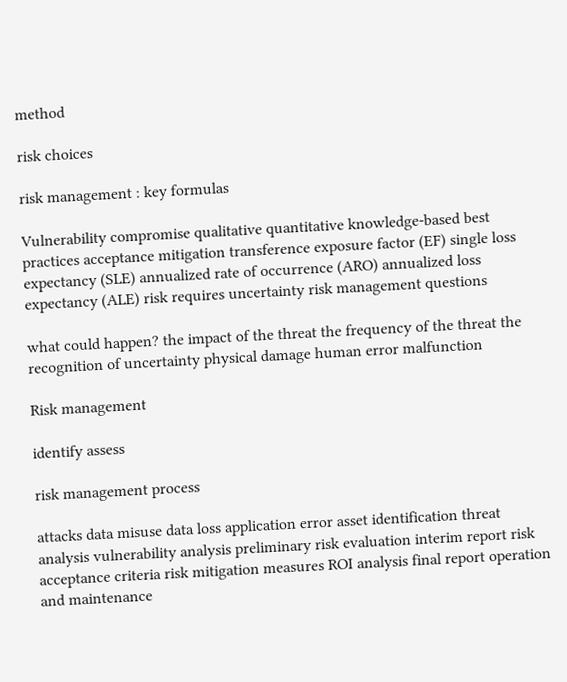method

risk choices

risk management : key formulas

Vulnerability compromise qualitative quantitative knowledge-based best practices acceptance mitigation transference exposure factor (EF) single loss expectancy (SLE) annualized rate of occurrence (ARO) annualized loss expectancy (ALE) risk requires uncertainty risk management questions

what could happen? the impact of the threat the frequency of the threat the recognition of uncertainty physical damage human error malfunction

Risk management

identify assess

risk management process

attacks data misuse data loss application error asset identification threat analysis vulnerability analysis preliminary risk evaluation interim report risk acceptance criteria risk mitigation measures ROI analysis final report operation and maintenance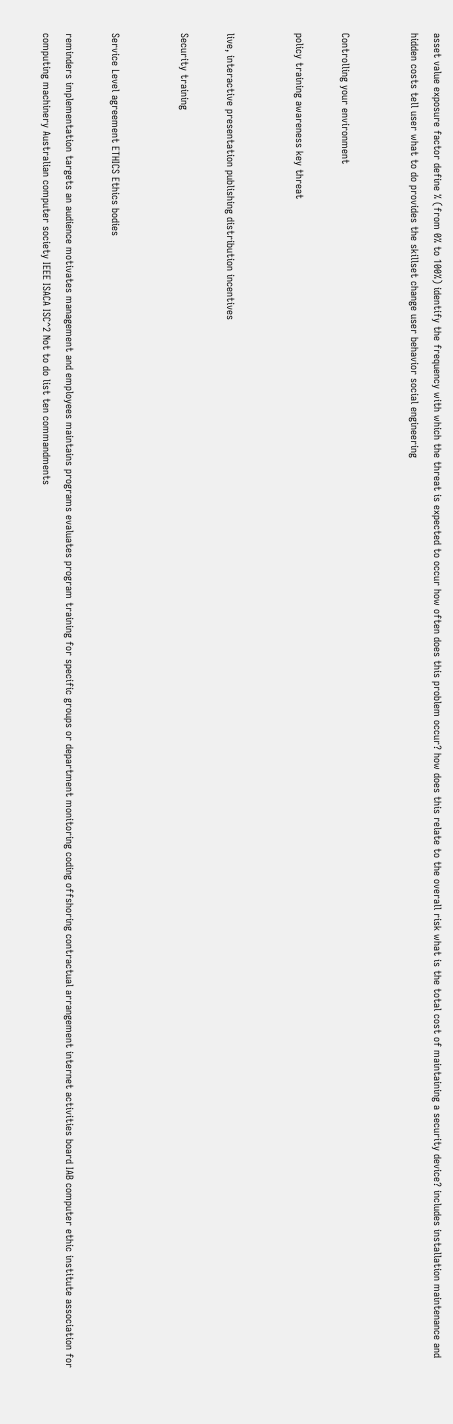asset value exposure factor define % (from 0% to 100%) identify the frequency with which the threat is expected to occur how often does this problem occur? how does this relate to the overall risk what is the total cost of maintaining a security device? includes installation maintenance and hidden costs tell user what to do provides the skillset change user behavior social engineering


Controlling your environment

policy training awareness key threat


live, interactive presentation publishing distribution incentives

Security training


Service Level agreement ETHICS Ethics bodies

reminders implementation targets an audience motivates management and employees maintains programs evaluates program training for specific groups or department monitoring coding offshoring contractual arrangement internet activities board IAB computer ethic institute association for computing machinery Australian computer society IEEE ISACA ISC^2 Not to do list ten commandments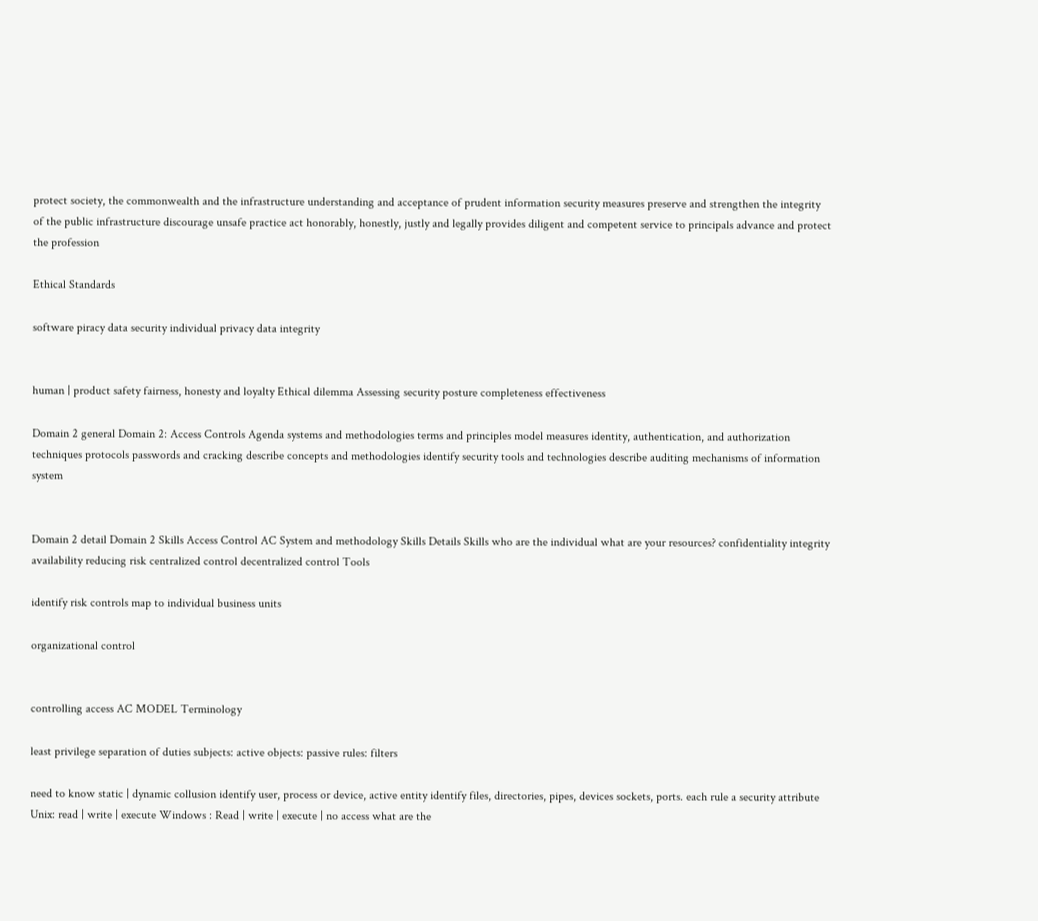protect society, the commonwealth and the infrastructure understanding and acceptance of prudent information security measures preserve and strengthen the integrity of the public infrastructure discourage unsafe practice act honorably, honestly, justly and legally provides diligent and competent service to principals advance and protect the profession

Ethical Standards

software piracy data security individual privacy data integrity


human | product safety fairness, honesty and loyalty Ethical dilemma Assessing security posture completeness effectiveness

Domain 2 general Domain 2: Access Controls Agenda systems and methodologies terms and principles model measures identity, authentication, and authorization techniques protocols passwords and cracking describe concepts and methodologies identify security tools and technologies describe auditing mechanisms of information system


Domain 2 detail Domain 2 Skills Access Control AC System and methodology Skills Details Skills who are the individual what are your resources? confidentiality integrity availability reducing risk centralized control decentralized control Tools

identify risk controls map to individual business units

organizational control


controlling access AC MODEL Terminology

least privilege separation of duties subjects: active objects: passive rules: filters

need to know static | dynamic collusion identify user, process or device, active entity identify files, directories, pipes, devices sockets, ports. each rule a security attribute Unix: read | write | execute Windows : Read | write | execute | no access what are the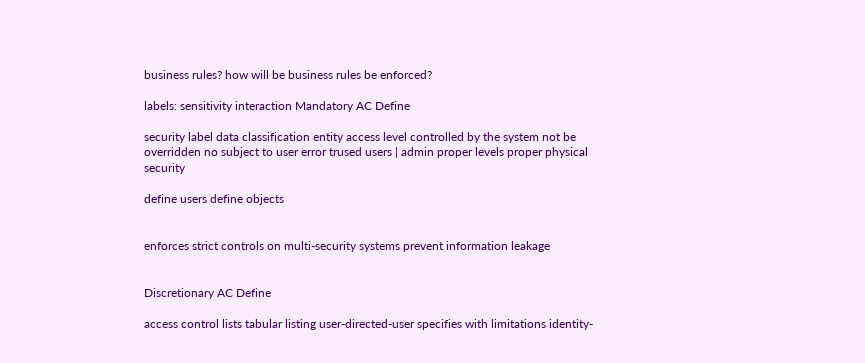business rules? how will be business rules be enforced?

labels: sensitivity interaction Mandatory AC Define

security label data classification entity access level controlled by the system not be overridden no subject to user error trused users | admin proper levels proper physical security

define users define objects


enforces strict controls on multi-security systems prevent information leakage


Discretionary AC Define

access control lists tabular listing user-directed-user specifies with limitations identity-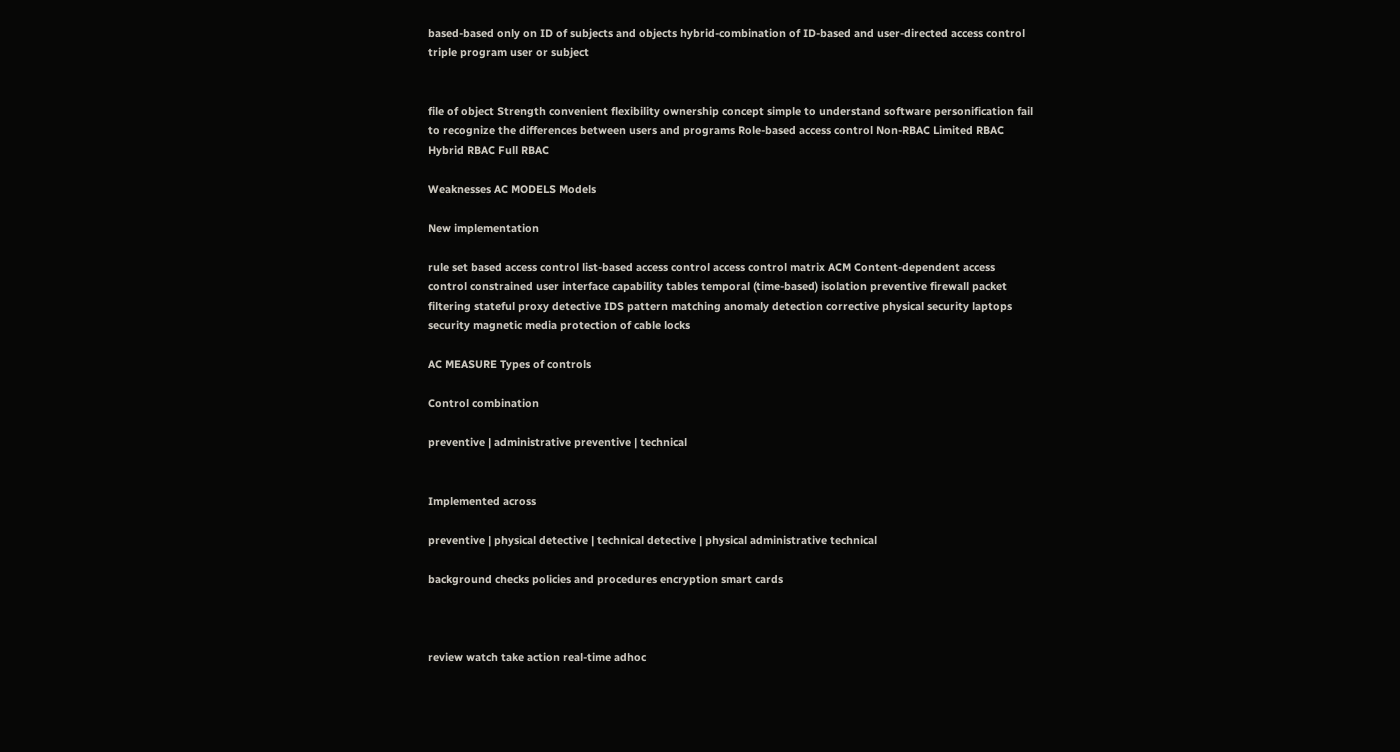based-based only on ID of subjects and objects hybrid-combination of ID-based and user-directed access control triple program user or subject


file of object Strength convenient flexibility ownership concept simple to understand software personification fail to recognize the differences between users and programs Role-based access control Non-RBAC Limited RBAC Hybrid RBAC Full RBAC

Weaknesses AC MODELS Models

New implementation

rule set based access control list-based access control access control matrix ACM Content-dependent access control constrained user interface capability tables temporal (time-based) isolation preventive firewall packet filtering stateful proxy detective IDS pattern matching anomaly detection corrective physical security laptops security magnetic media protection of cable locks

AC MEASURE Types of controls

Control combination

preventive | administrative preventive | technical


Implemented across

preventive | physical detective | technical detective | physical administrative technical

background checks policies and procedures encryption smart cards



review watch take action real-time adhoc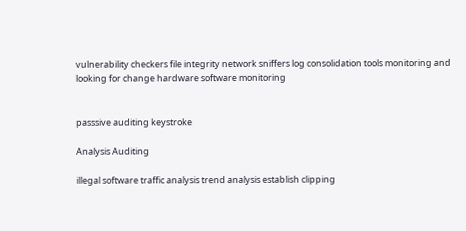vulnerability checkers file integrity network sniffers log consolidation tools monitoring and looking for change hardware software monitoring


passsive auditing keystroke

Analysis Auditing

illegal software traffic analysis trend analysis establish clipping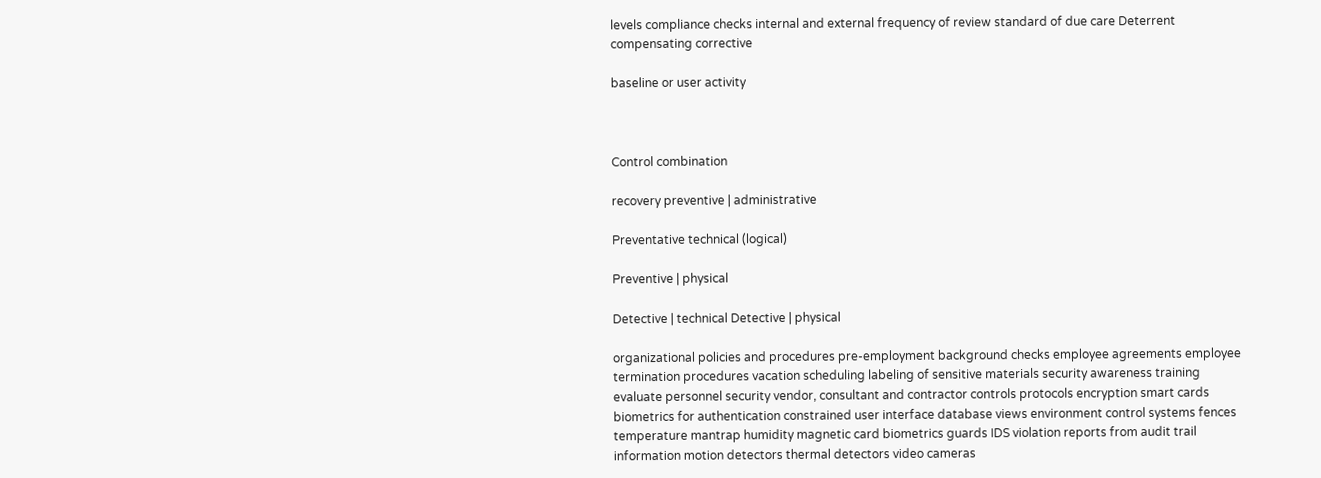levels compliance checks internal and external frequency of review standard of due care Deterrent compensating corrective

baseline or user activity



Control combination

recovery preventive | administrative

Preventative technical (logical)

Preventive | physical

Detective | technical Detective | physical

organizational policies and procedures pre-employment background checks employee agreements employee termination procedures vacation scheduling labeling of sensitive materials security awareness training evaluate personnel security vendor, consultant and contractor controls protocols encryption smart cards biometrics for authentication constrained user interface database views environment control systems fences temperature mantrap humidity magnetic card biometrics guards IDS violation reports from audit trail information motion detectors thermal detectors video cameras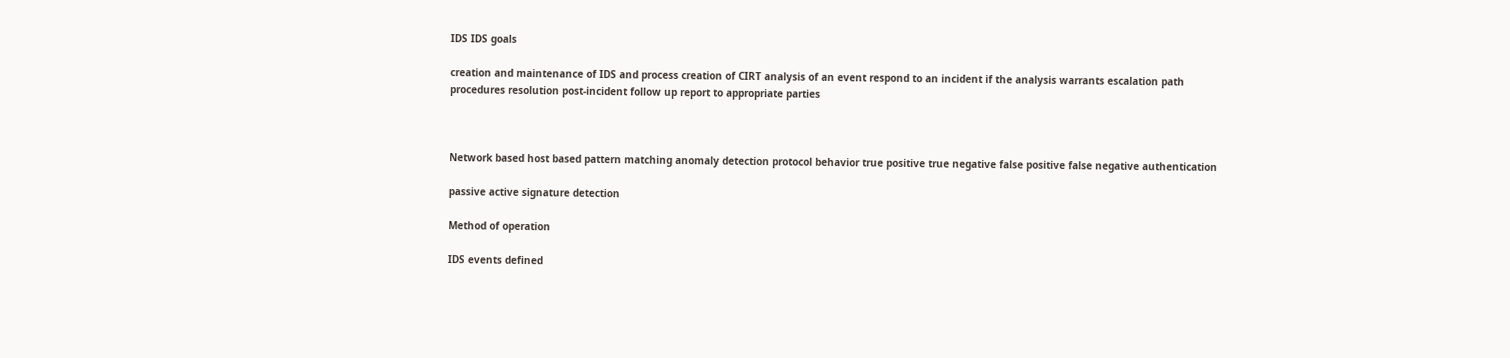IDS IDS goals

creation and maintenance of IDS and process creation of CIRT analysis of an event respond to an incident if the analysis warrants escalation path procedures resolution post-incident follow up report to appropriate parties



Network based host based pattern matching anomaly detection protocol behavior true positive true negative false positive false negative authentication

passive active signature detection

Method of operation

IDS events defined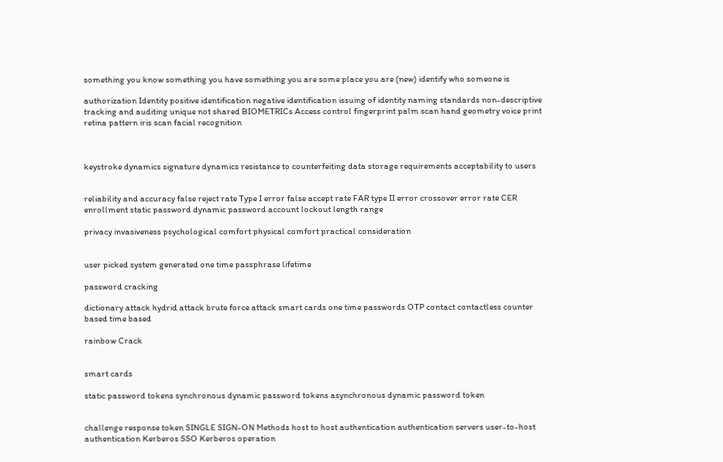something you know something you have something you are some place you are (new) identify who someone is

authorization Identity positive identification negative identification issuing of identity naming standards non-descriptive tracking and auditing unique not shared BIOMETRICs Access control fingerprint palm scan hand geometry voice print retina pattern iris scan facial recognition



keystroke dynamics signature dynamics resistance to counterfeiting data storage requirements acceptability to users


reliability and accuracy false reject rate Type I error false accept rate FAR type II error crossover error rate CER enrollment static password dynamic password account lockout length range

privacy invasiveness psychological comfort physical comfort practical consideration


user picked system generated one time passphrase lifetime

password cracking

dictionary attack hydrid attack brute force attack smart cards one time passwords OTP contact contactless counter based time based

rainbow Crack


smart cards

static password tokens synchronous dynamic password tokens asynchronous dynamic password token


challenge response token SINGLE SIGN-ON Methods host to host authentication authentication servers user-to-host authentication Kerberos SSO Kerberos operation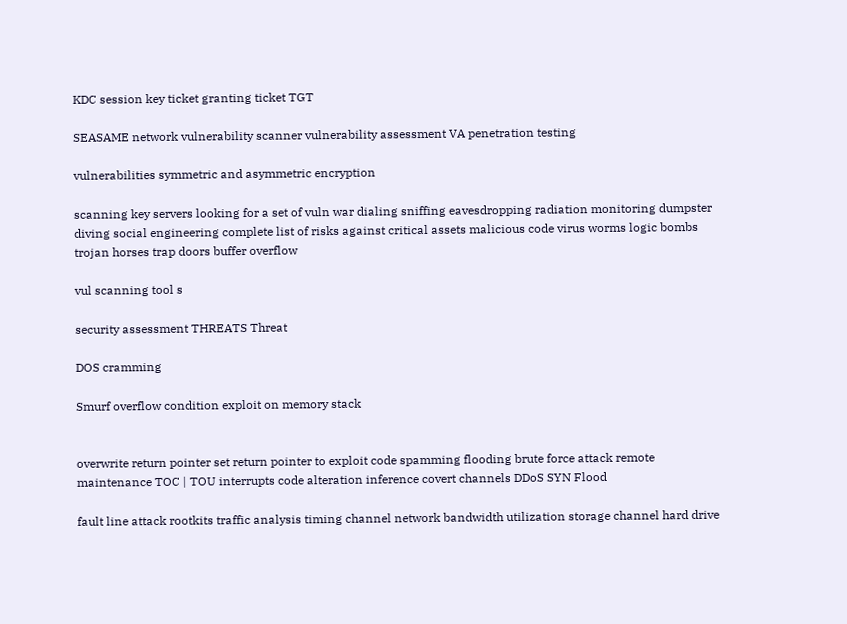KDC session key ticket granting ticket TGT

SEASAME network vulnerability scanner vulnerability assessment VA penetration testing

vulnerabilities symmetric and asymmetric encryption

scanning key servers looking for a set of vuln war dialing sniffing eavesdropping radiation monitoring dumpster diving social engineering complete list of risks against critical assets malicious code virus worms logic bombs trojan horses trap doors buffer overflow

vul scanning tool s

security assessment THREATS Threat

DOS cramming

Smurf overflow condition exploit on memory stack


overwrite return pointer set return pointer to exploit code spamming flooding brute force attack remote maintenance TOC | TOU interrupts code alteration inference covert channels DDoS SYN Flood

fault line attack rootkits traffic analysis timing channel network bandwidth utilization storage channel hard drive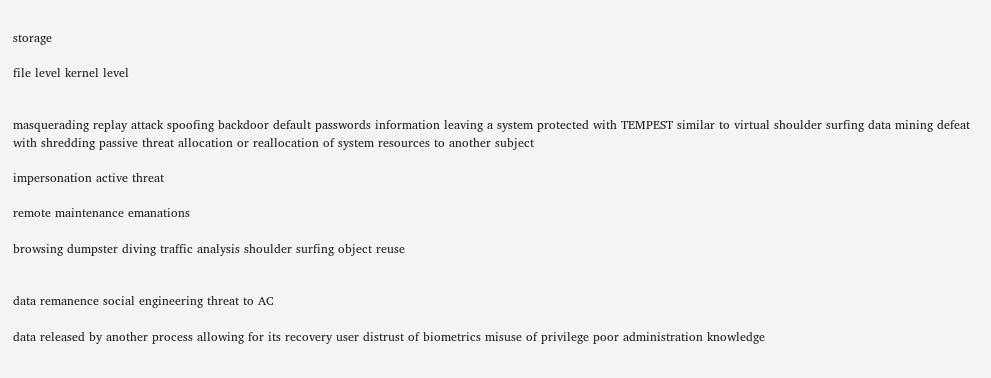storage

file level kernel level


masquerading replay attack spoofing backdoor default passwords information leaving a system protected with TEMPEST similar to virtual shoulder surfing data mining defeat with shredding passive threat allocation or reallocation of system resources to another subject

impersonation active threat

remote maintenance emanations

browsing dumpster diving traffic analysis shoulder surfing object reuse


data remanence social engineering threat to AC

data released by another process allowing for its recovery user distrust of biometrics misuse of privilege poor administration knowledge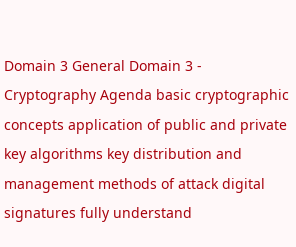Domain 3 General Domain 3 - Cryptography Agenda basic cryptographic concepts application of public and private key algorithms key distribution and management methods of attack digital signatures fully understand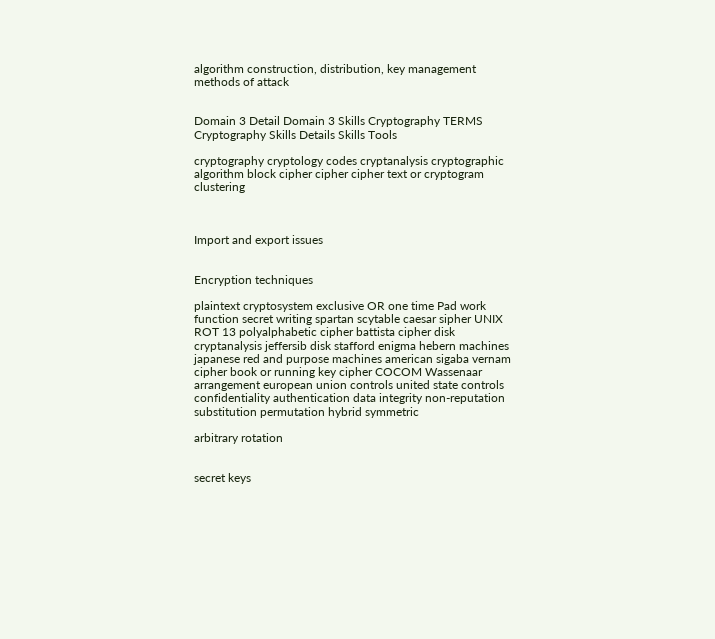algorithm construction, distribution, key management methods of attack


Domain 3 Detail Domain 3 Skills Cryptography TERMS Cryptography Skills Details Skills Tools

cryptography cryptology codes cryptanalysis cryptographic algorithm block cipher cipher cipher text or cryptogram clustering



Import and export issues


Encryption techniques

plaintext cryptosystem exclusive OR one time Pad work function secret writing spartan scytable caesar sipher UNIX ROT 13 polyalphabetic cipher battista cipher disk cryptanalysis jeffersib disk stafford enigma hebern machines japanese red and purpose machines american sigaba vernam cipher book or running key cipher COCOM Wassenaar arrangement european union controls united state controls confidentiality authentication data integrity non-reputation substitution permutation hybrid symmetric

arbitrary rotation


secret keys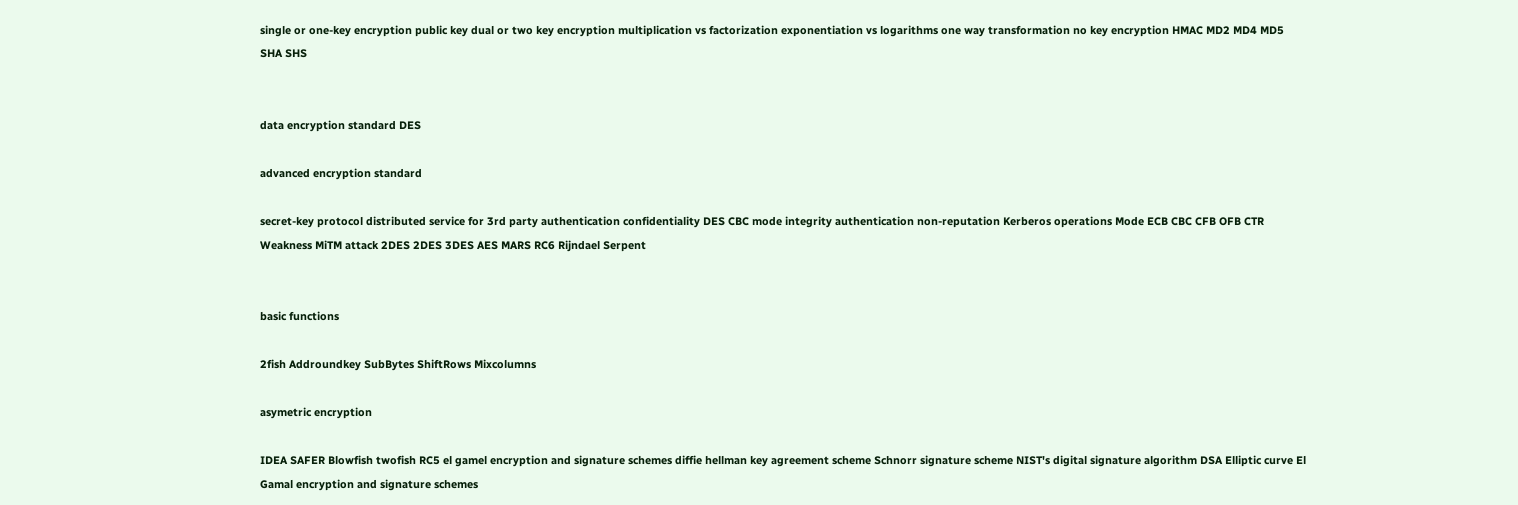single or one-key encryption public key dual or two key encryption multiplication vs factorization exponentiation vs logarithms one way transformation no key encryption HMAC MD2 MD4 MD5 SHA SHS


data encryption standard DES

advanced encryption standard

secret-key protocol distributed service for 3rd party authentication confidentiality DES CBC mode integrity authentication non-reputation Kerberos operations Mode ECB CBC CFB OFB CTR Weakness MiTM attack 2DES 2DES 3DES AES MARS RC6 Rijndael Serpent


basic functions

2fish Addroundkey SubBytes ShiftRows Mixcolumns

asymetric encryption

IDEA SAFER Blowfish twofish RC5 el gamel encryption and signature schemes diffie hellman key agreement scheme Schnorr signature scheme NIST's digital signature algorithm DSA Elliptic curve El Gamal encryption and signature schemes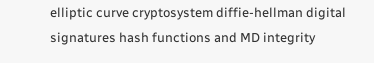elliptic curve cryptosystem diffie-hellman digital signatures hash functions and MD integrity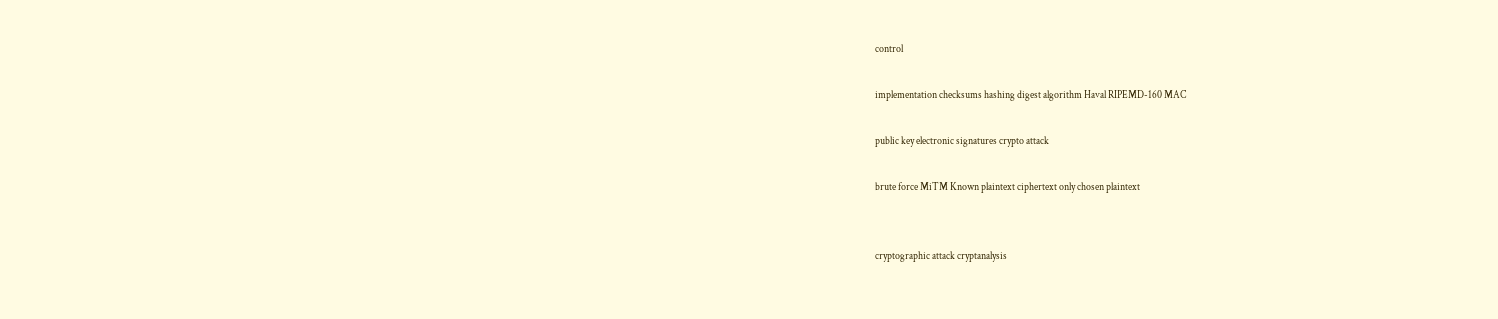control

implementation checksums hashing digest algorithm Haval RIPEMD-160 MAC

public key electronic signatures crypto attack

brute force MiTM Known plaintext ciphertext only chosen plaintext


cryptographic attack cryptanalysis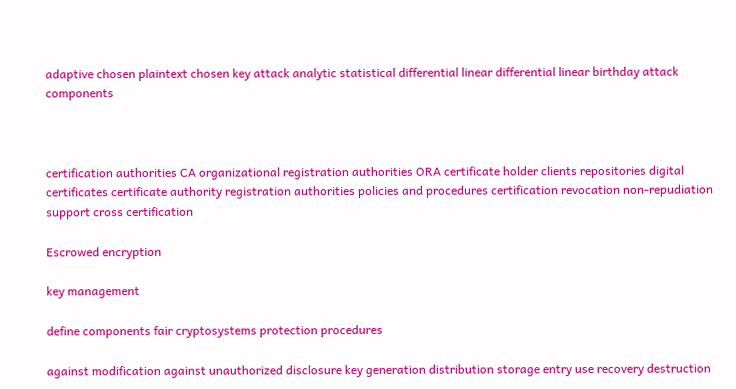adaptive chosen plaintext chosen key attack analytic statistical differential linear differential linear birthday attack components



certification authorities CA organizational registration authorities ORA certificate holder clients repositories digital certificates certificate authority registration authorities policies and procedures certification revocation non-repudiation support cross certification

Escrowed encryption

key management

define components fair cryptosystems protection procedures

against modification against unauthorized disclosure key generation distribution storage entry use recovery destruction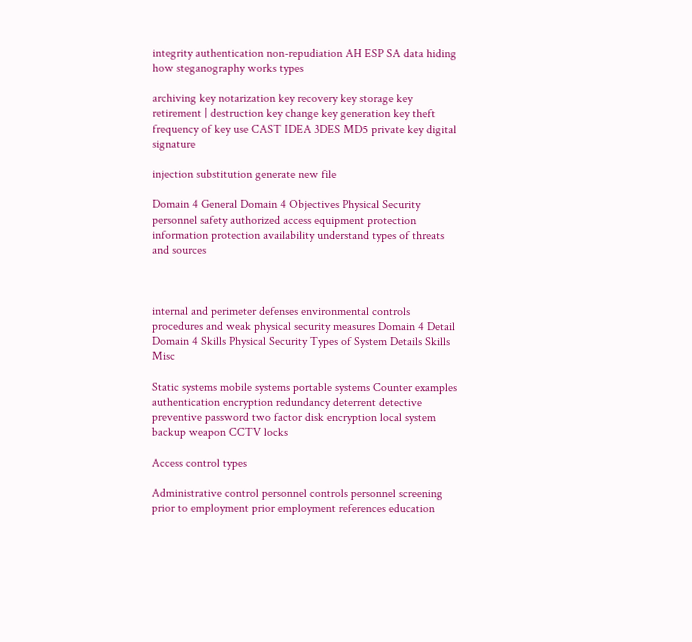integrity authentication non-repudiation AH ESP SA data hiding how steganography works types

archiving key notarization key recovery key storage key retirement | destruction key change key generation key theft frequency of key use CAST IDEA 3DES MD5 private key digital signature

injection substitution generate new file

Domain 4 General Domain 4 Objectives Physical Security personnel safety authorized access equipment protection information protection availability understand types of threats and sources



internal and perimeter defenses environmental controls procedures and weak physical security measures Domain 4 Detail Domain 4 Skills Physical Security Types of System Details Skills Misc

Static systems mobile systems portable systems Counter examples authentication encryption redundancy deterrent detective preventive password two factor disk encryption local system backup weapon CCTV locks

Access control types

Administrative control personnel controls personnel screening prior to employment prior employment references education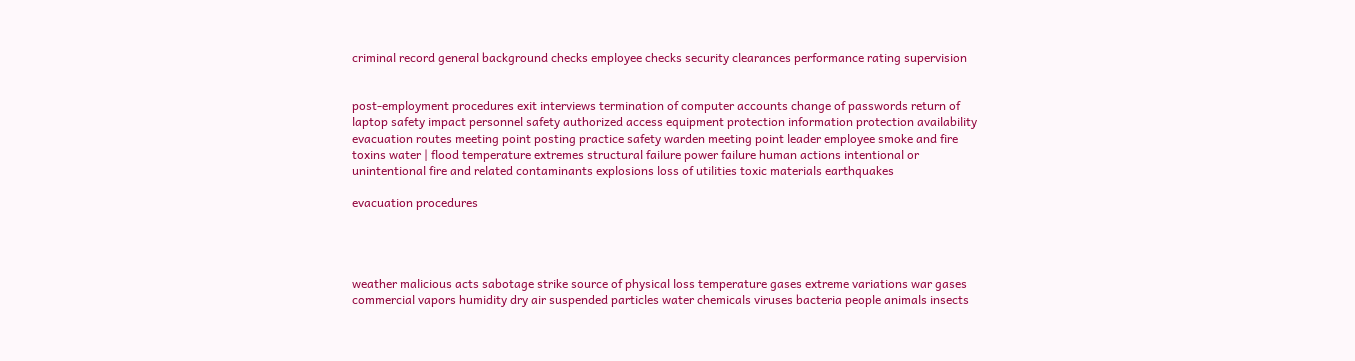criminal record general background checks employee checks security clearances performance rating supervision


post-employment procedures exit interviews termination of computer accounts change of passwords return of laptop safety impact personnel safety authorized access equipment protection information protection availability evacuation routes meeting point posting practice safety warden meeting point leader employee smoke and fire toxins water | flood temperature extremes structural failure power failure human actions intentional or unintentional fire and related contaminants explosions loss of utilities toxic materials earthquakes

evacuation procedures




weather malicious acts sabotage strike source of physical loss temperature gases extreme variations war gases commercial vapors humidity dry air suspended particles water chemicals viruses bacteria people animals insects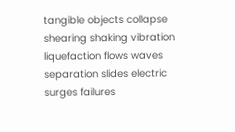tangible objects collapse shearing shaking vibration liquefaction flows waves separation slides electric surges failures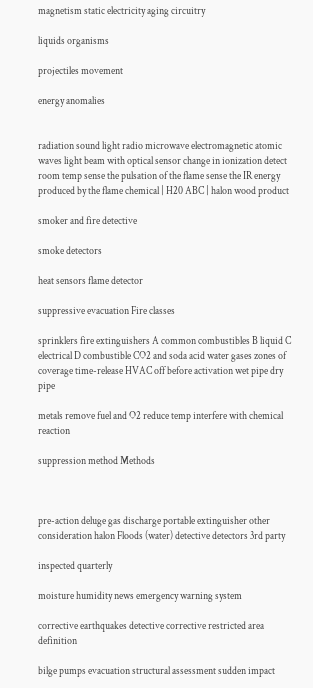magnetism static electricity aging circuitry

liquids organisms

projectiles movement

energy anomalies


radiation sound light radio microwave electromagnetic atomic waves light beam with optical sensor change in ionization detect room temp sense the pulsation of the flame sense the IR energy produced by the flame chemical | H20 ABC | halon wood product

smoker and fire detective

smoke detectors

heat sensors flame detector

suppressive evacuation Fire classes

sprinklers fire extinguishers A common combustibles B liquid C electrical D combustible CO2 and soda acid water gases zones of coverage time-release HVAC off before activation wet pipe dry pipe

metals remove fuel and O2 reduce temp interfere with chemical reaction

suppression method Methods



pre-action deluge gas discharge portable extinguisher other consideration halon Floods (water) detective detectors 3rd party

inspected quarterly

moisture humidity news emergency warning system

corrective earthquakes detective corrective restricted area definition

bilge pumps evacuation structural assessment sudden impact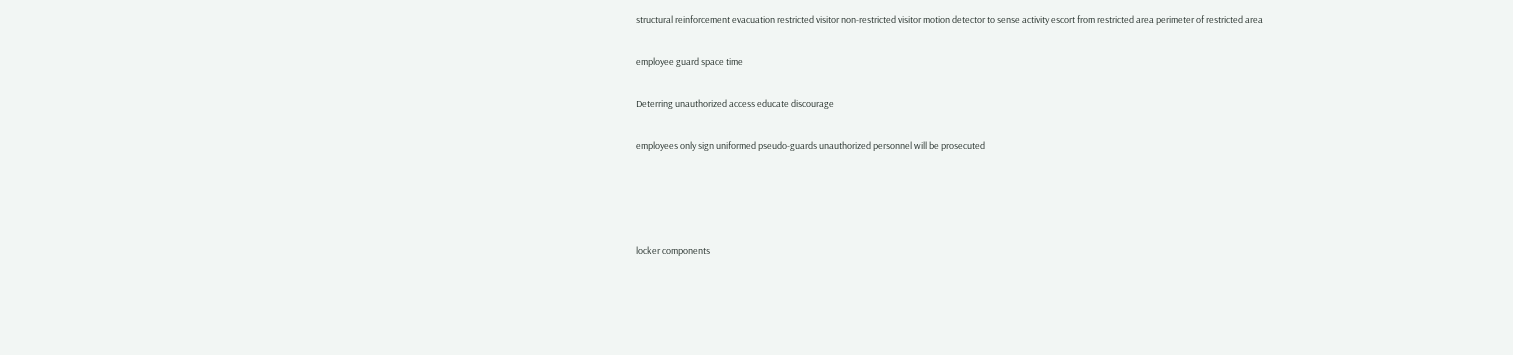structural reinforcement evacuation restricted visitor non-restricted visitor motion detector to sense activity escort from restricted area perimeter of restricted area

employee guard space time

Deterring unauthorized access educate discourage

employees only sign uniformed pseudo-guards unauthorized personnel will be prosecuted




locker components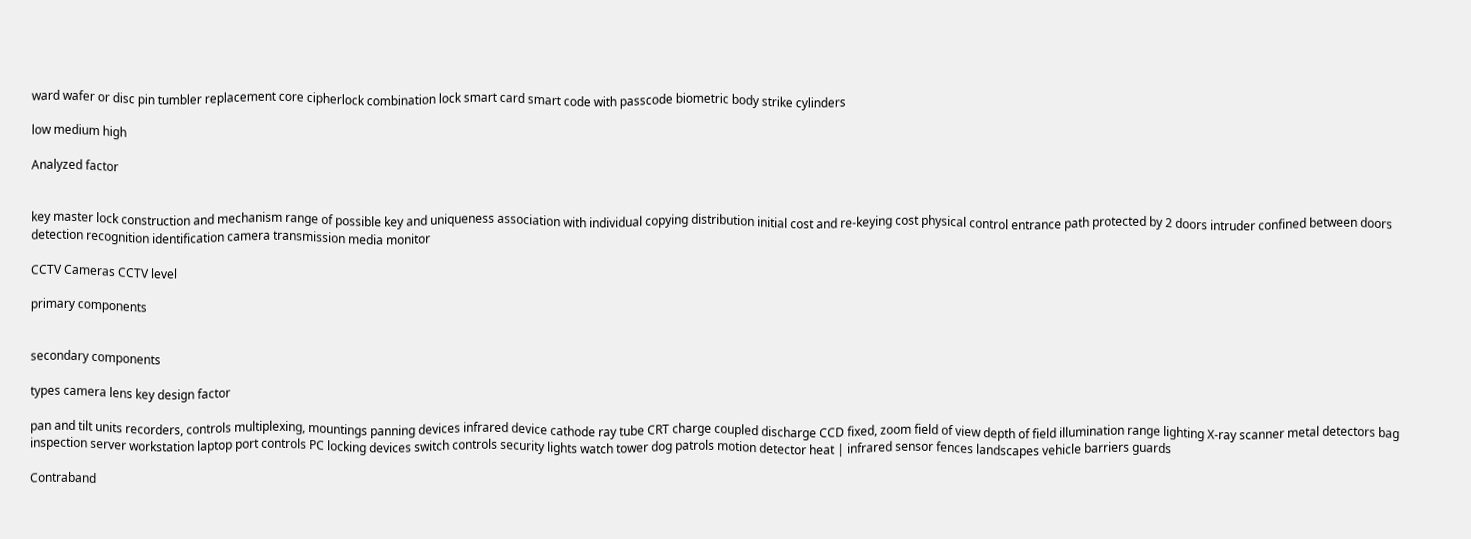ward wafer or disc pin tumbler replacement core cipherlock combination lock smart card smart code with passcode biometric body strike cylinders

low medium high

Analyzed factor


key master lock construction and mechanism range of possible key and uniqueness association with individual copying distribution initial cost and re-keying cost physical control entrance path protected by 2 doors intruder confined between doors detection recognition identification camera transmission media monitor

CCTV Cameras CCTV level

primary components


secondary components

types camera lens key design factor

pan and tilt units recorders, controls multiplexing, mountings panning devices infrared device cathode ray tube CRT charge coupled discharge CCD fixed, zoom field of view depth of field illumination range lighting X-ray scanner metal detectors bag inspection server workstation laptop port controls PC locking devices switch controls security lights watch tower dog patrols motion detector heat | infrared sensor fences landscapes vehicle barriers guards

Contraband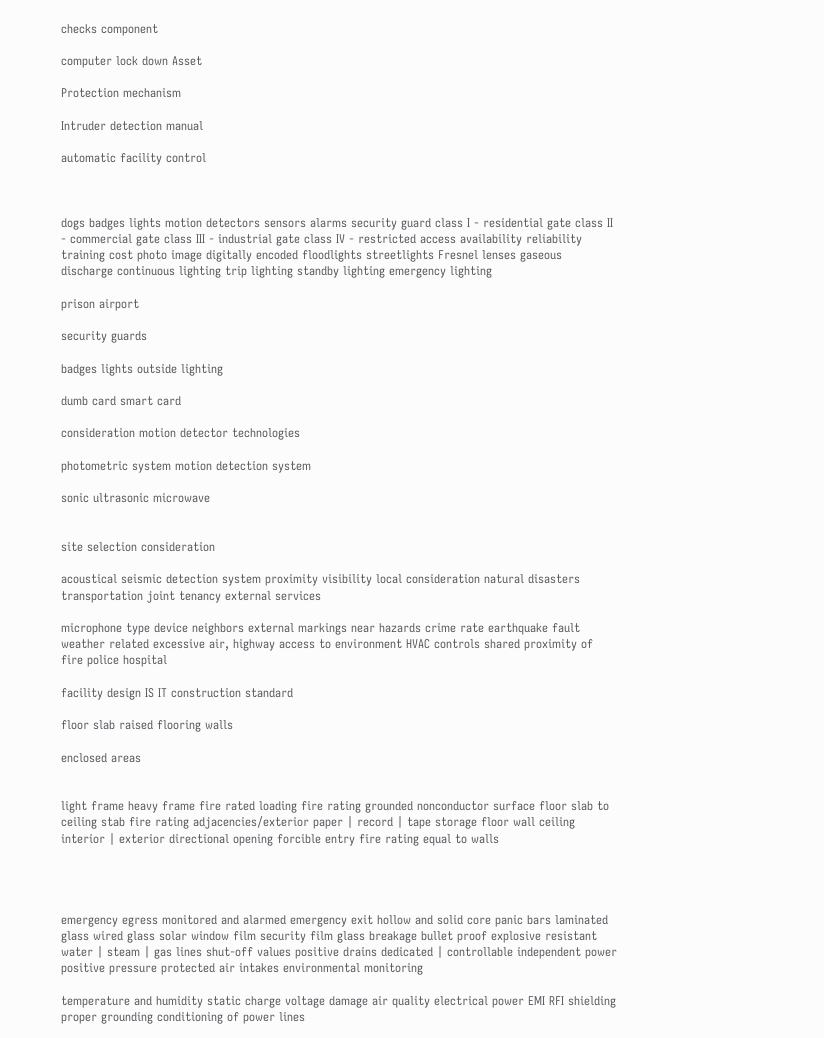checks component

computer lock down Asset

Protection mechanism

Intruder detection manual

automatic facility control



dogs badges lights motion detectors sensors alarms security guard class I - residential gate class II - commercial gate class III - industrial gate class IV - restricted access availability reliability training cost photo image digitally encoded floodlights streetlights Fresnel lenses gaseous discharge continuous lighting trip lighting standby lighting emergency lighting

prison airport

security guards

badges lights outside lighting

dumb card smart card

consideration motion detector technologies

photometric system motion detection system

sonic ultrasonic microwave


site selection consideration

acoustical seismic detection system proximity visibility local consideration natural disasters transportation joint tenancy external services

microphone type device neighbors external markings near hazards crime rate earthquake fault weather related excessive air, highway access to environment HVAC controls shared proximity of fire police hospital

facility design IS IT construction standard

floor slab raised flooring walls

enclosed areas


light frame heavy frame fire rated loading fire rating grounded nonconductor surface floor slab to ceiling stab fire rating adjacencies/exterior paper | record | tape storage floor wall ceiling interior | exterior directional opening forcible entry fire rating equal to walls




emergency egress monitored and alarmed emergency exit hollow and solid core panic bars laminated glass wired glass solar window film security film glass breakage bullet proof explosive resistant water | steam | gas lines shut-off values positive drains dedicated | controllable independent power positive pressure protected air intakes environmental monitoring

temperature and humidity static charge voltage damage air quality electrical power EMI RFI shielding proper grounding conditioning of power lines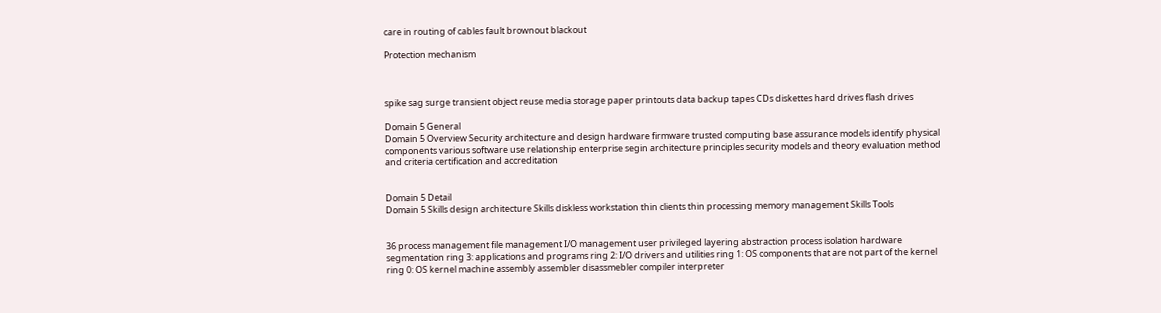care in routing of cables fault brownout blackout

Protection mechanism



spike sag surge transient object reuse media storage paper printouts data backup tapes CDs diskettes hard drives flash drives

Domain 5 General
Domain 5 Overview Security architecture and design hardware firmware trusted computing base assurance models identify physical components various software use relationship enterprise segin architecture principles security models and theory evaluation method and criteria certification and accreditation


Domain 5 Detail
Domain 5 Skills design architecture Skills diskless workstation thin clients thin processing memory management Skills Tools


36 process management file management I/O management user privileged layering abstraction process isolation hardware segmentation ring 3: applications and programs ring 2: I/O drivers and utilities ring 1: OS components that are not part of the kernel ring 0: OS kernel machine assembly assembler disassmebler compiler interpreter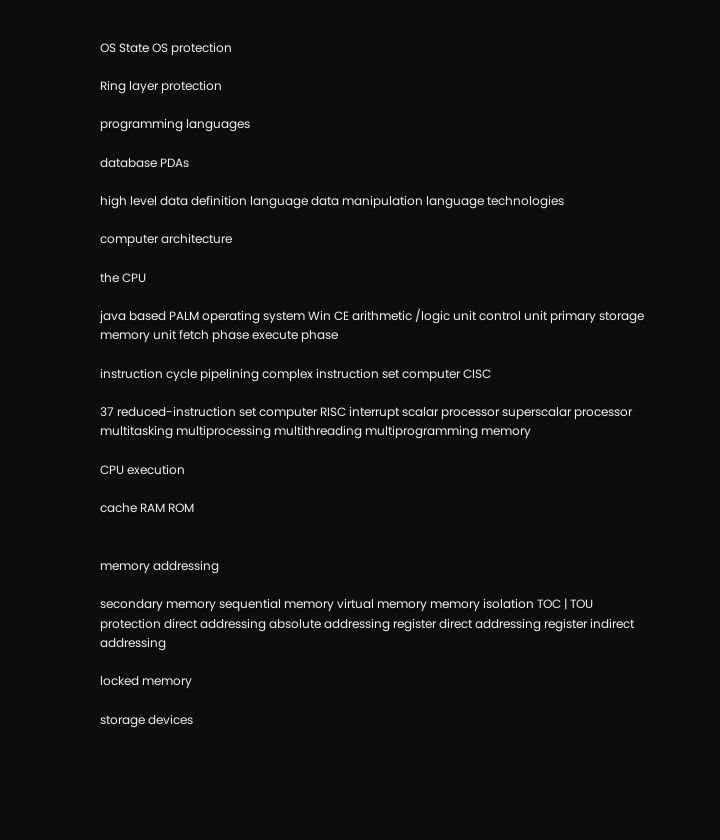OS State OS protection

Ring layer protection

programming languages

database PDAs

high level data definition language data manipulation language technologies

computer architecture

the CPU

java based PALM operating system Win CE arithmetic /logic unit control unit primary storage memory unit fetch phase execute phase

instruction cycle pipelining complex instruction set computer CISC

37 reduced-instruction set computer RISC interrupt scalar processor superscalar processor multitasking multiprocessing multithreading multiprogramming memory

CPU execution

cache RAM ROM


memory addressing

secondary memory sequential memory virtual memory memory isolation TOC | TOU protection direct addressing absolute addressing register direct addressing register indirect addressing

locked memory

storage devices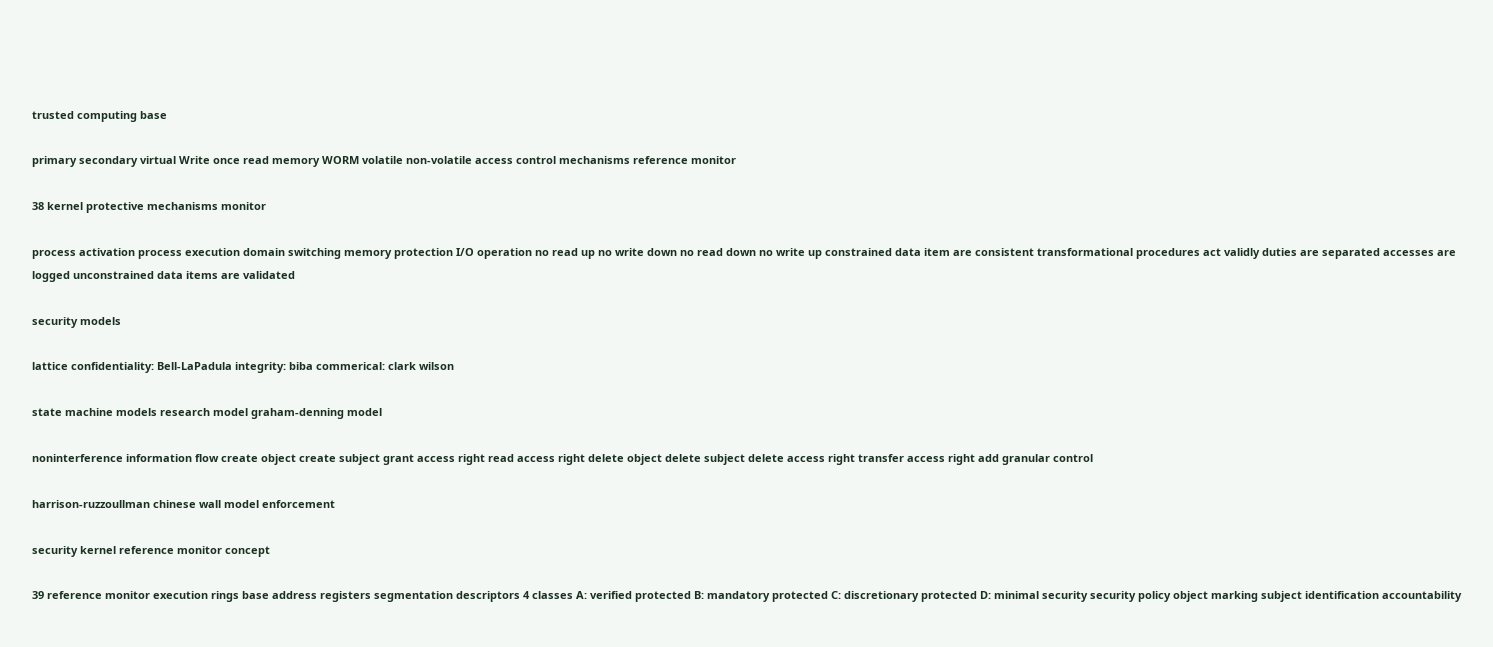trusted computing base

primary secondary virtual Write once read memory WORM volatile non-volatile access control mechanisms reference monitor

38 kernel protective mechanisms monitor

process activation process execution domain switching memory protection I/O operation no read up no write down no read down no write up constrained data item are consistent transformational procedures act validly duties are separated accesses are logged unconstrained data items are validated

security models

lattice confidentiality: Bell-LaPadula integrity: biba commerical: clark wilson

state machine models research model graham-denning model

noninterference information flow create object create subject grant access right read access right delete object delete subject delete access right transfer access right add granular control

harrison-ruzzoullman chinese wall model enforcement

security kernel reference monitor concept

39 reference monitor execution rings base address registers segmentation descriptors 4 classes A: verified protected B: mandatory protected C: discretionary protected D: minimal security security policy object marking subject identification accountability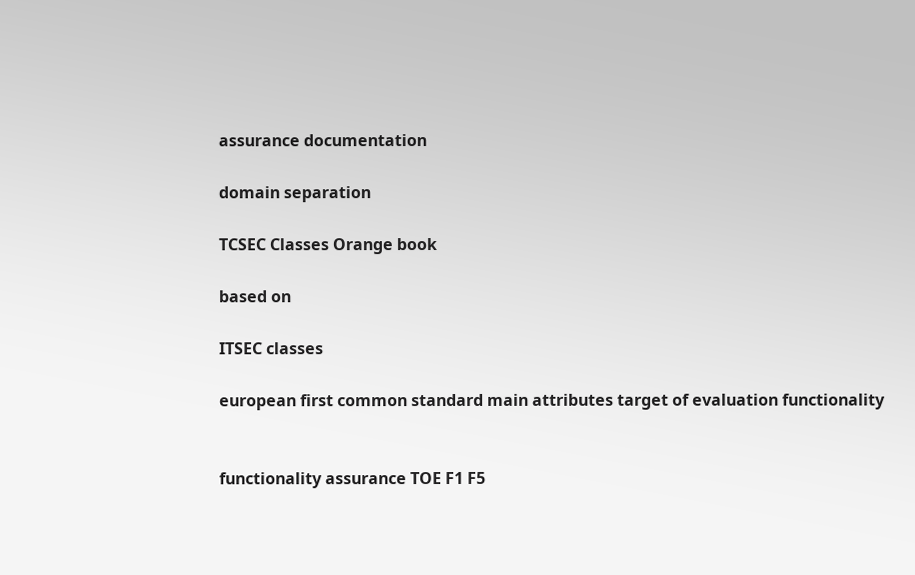assurance documentation

domain separation

TCSEC Classes Orange book

based on

ITSEC classes

european first common standard main attributes target of evaluation functionality


functionality assurance TOE F1 F5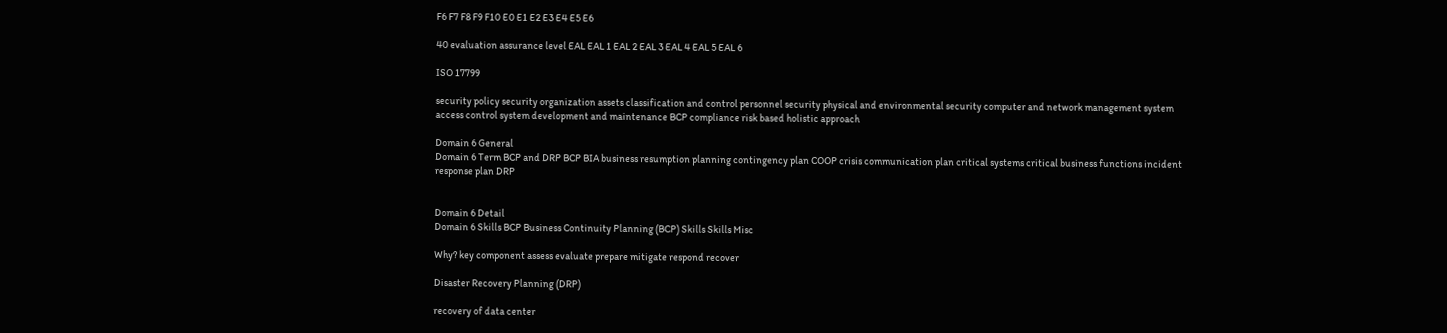F6 F7 F8 F9 F10 E0 E1 E2 E3 E4 E5 E6

40 evaluation assurance level EAL EAL 1 EAL 2 EAL 3 EAL 4 EAL 5 EAL 6

ISO 17799

security policy security organization assets classification and control personnel security physical and environmental security computer and network management system access control system development and maintenance BCP compliance risk based holistic approach

Domain 6 General
Domain 6 Term BCP and DRP BCP BIA business resumption planning contingency plan COOP crisis communication plan critical systems critical business functions incident response plan DRP


Domain 6 Detail
Domain 6 Skills BCP Business Continuity Planning (BCP) Skills Skills Misc

Why? key component assess evaluate prepare mitigate respond recover

Disaster Recovery Planning (DRP)

recovery of data center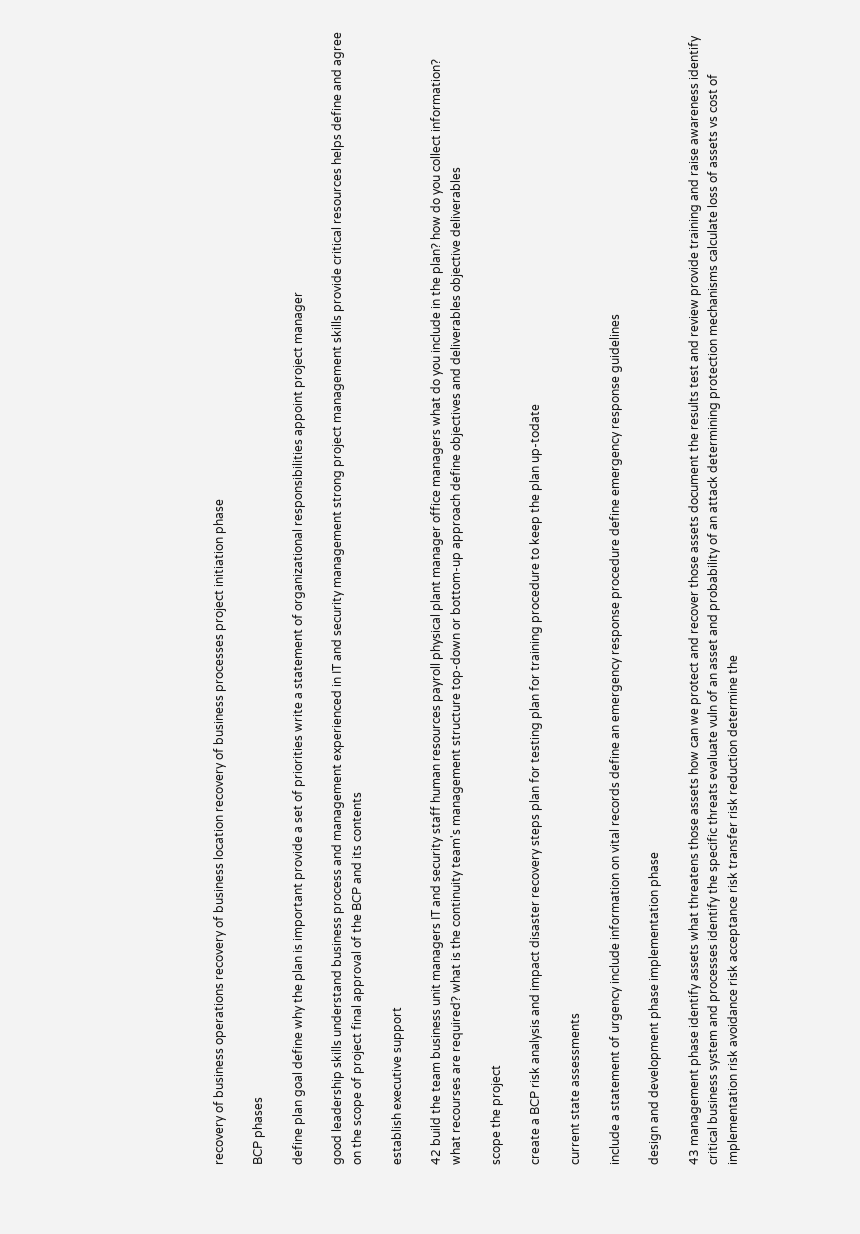recovery of business operations recovery of business location recovery of business processes project initiation phase

BCP phases

define plan goal define why the plan is important provide a set of priorities write a statement of organizational responsibilities appoint project manager

good leadership skills understand business process and management experienced in IT and security management strong project management skills provide critical resources helps define and agree on the scope of project final approval of the BCP and its contents

establish executive support

42 build the team business unit managers IT and security staff human resources payroll physical plant manager office managers what do you include in the plan? how do you collect information? what recourses are required? what is the continuity team's management structure top-down or bottom-up approach define objectives and deliverables objective deliverables

scope the project

create a BCP risk analysis and impact disaster recovery steps plan for testing plan for training procedure to keep the plan up-todate

current state assessments

include a statement of urgency include information on vital records define an emergency response procedure define emergency response guidelines

design and development phase implementation phase

43 management phase identify assets what threatens those assets how can we protect and recover those assets document the results test and review provide training and raise awareness identify critical business system and processes identify the specific threats evaluate vuln of an asset and probability of an attack determining protection mechanisms calculate loss of assets vs cost of implementation risk avoidance risk acceptance risk transfer risk reduction determine the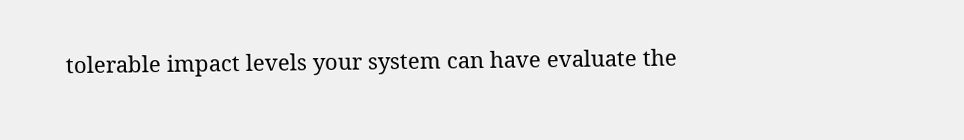tolerable impact levels your system can have evaluate the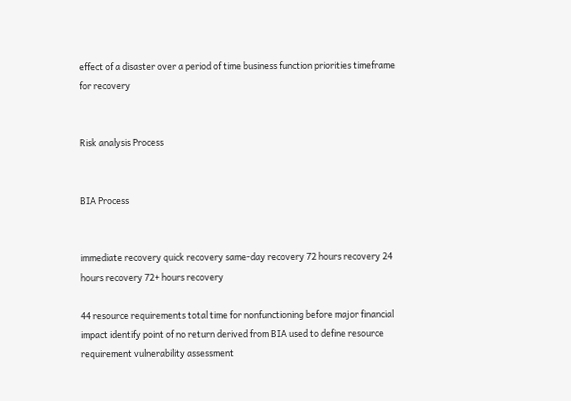effect of a disaster over a period of time business function priorities timeframe for recovery


Risk analysis Process


BIA Process


immediate recovery quick recovery same-day recovery 72 hours recovery 24 hours recovery 72+ hours recovery

44 resource requirements total time for nonfunctioning before major financial impact identify point of no return derived from BIA used to define resource requirement vulnerability assessment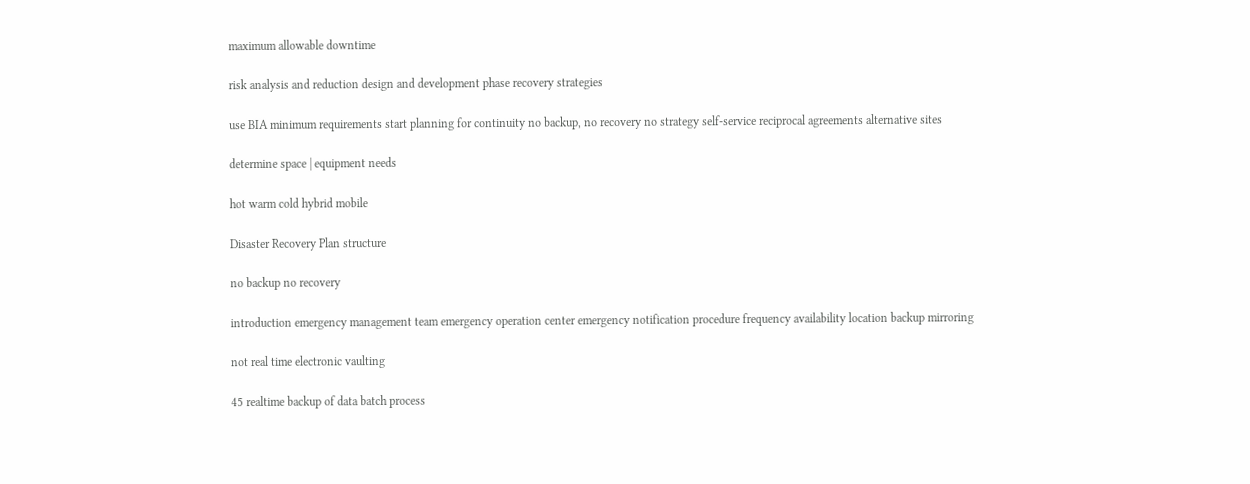maximum allowable downtime

risk analysis and reduction design and development phase recovery strategies

use BIA minimum requirements start planning for continuity no backup, no recovery no strategy self-service reciprocal agreements alternative sites

determine space | equipment needs

hot warm cold hybrid mobile

Disaster Recovery Plan structure

no backup no recovery

introduction emergency management team emergency operation center emergency notification procedure frequency availability location backup mirroring

not real time electronic vaulting

45 realtime backup of data batch process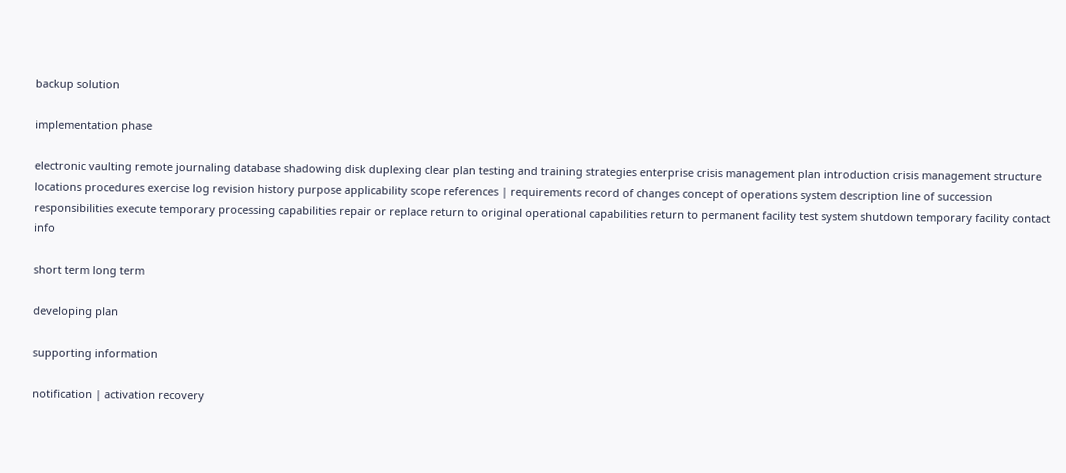backup solution

implementation phase

electronic vaulting remote journaling database shadowing disk duplexing clear plan testing and training strategies enterprise crisis management plan introduction crisis management structure locations procedures exercise log revision history purpose applicability scope references | requirements record of changes concept of operations system description line of succession responsibilities execute temporary processing capabilities repair or replace return to original operational capabilities return to permanent facility test system shutdown temporary facility contact info

short term long term

developing plan

supporting information

notification | activation recovery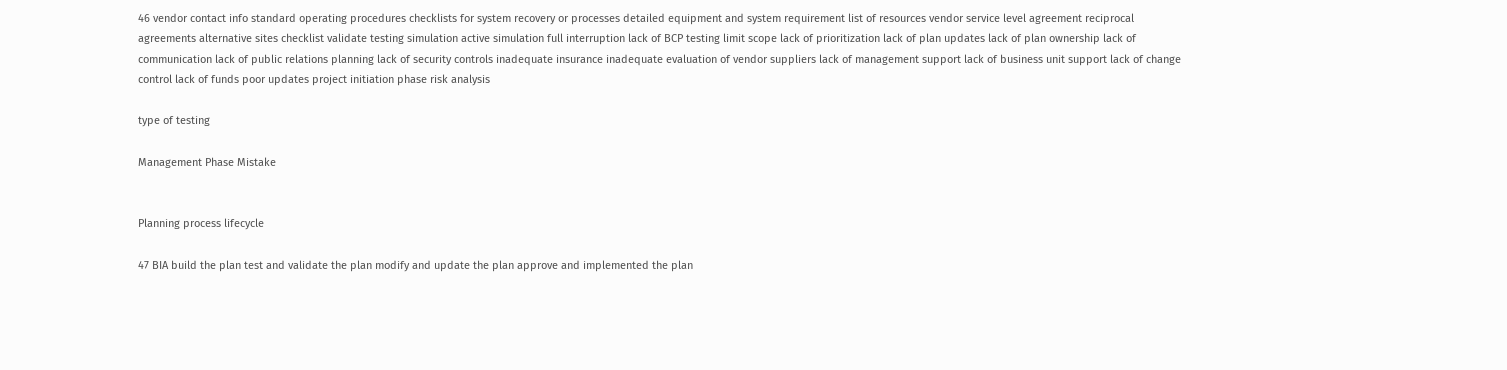46 vendor contact info standard operating procedures checklists for system recovery or processes detailed equipment and system requirement list of resources vendor service level agreement reciprocal agreements alternative sites checklist validate testing simulation active simulation full interruption lack of BCP testing limit scope lack of prioritization lack of plan updates lack of plan ownership lack of communication lack of public relations planning lack of security controls inadequate insurance inadequate evaluation of vendor suppliers lack of management support lack of business unit support lack of change control lack of funds poor updates project initiation phase risk analysis

type of testing

Management Phase Mistake


Planning process lifecycle

47 BIA build the plan test and validate the plan modify and update the plan approve and implemented the plan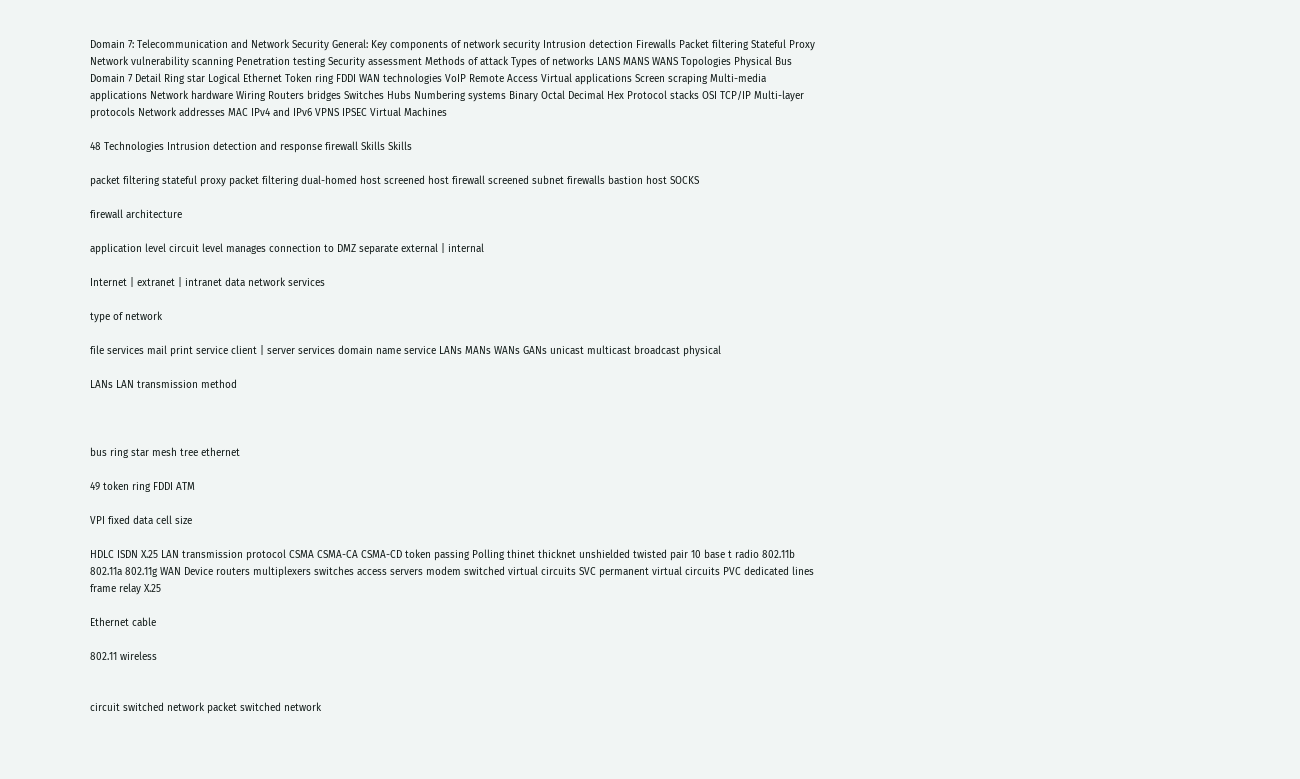Domain 7: Telecommunication and Network Security General: Key components of network security Intrusion detection Firewalls Packet filtering Stateful Proxy Network vulnerability scanning Penetration testing Security assessment Methods of attack Types of networks LANS MANS WANS Topologies Physical Bus Domain 7 Detail Ring star Logical Ethernet Token ring FDDI WAN technologies VoIP Remote Access Virtual applications Screen scraping Multi-media applications Network hardware Wiring Routers bridges Switches Hubs Numbering systems Binary Octal Decimal Hex Protocol stacks OSI TCP/IP Multi-layer protocols Network addresses MAC IPv4 and IPv6 VPNS IPSEC Virtual Machines

48 Technologies Intrusion detection and response firewall Skills Skills

packet filtering stateful proxy packet filtering dual-homed host screened host firewall screened subnet firewalls bastion host SOCKS

firewall architecture

application level circuit level manages connection to DMZ separate external | internal

Internet | extranet | intranet data network services

type of network

file services mail print service client | server services domain name service LANs MANs WANs GANs unicast multicast broadcast physical

LANs LAN transmission method



bus ring star mesh tree ethernet

49 token ring FDDI ATM

VPI fixed data cell size

HDLC ISDN X.25 LAN transmission protocol CSMA CSMA-CA CSMA-CD token passing Polling thinet thicknet unshielded twisted pair 10 base t radio 802.11b 802.11a 802.11g WAN Device routers multiplexers switches access servers modem switched virtual circuits SVC permanent virtual circuits PVC dedicated lines frame relay X.25

Ethernet cable

802.11 wireless


circuit switched network packet switched network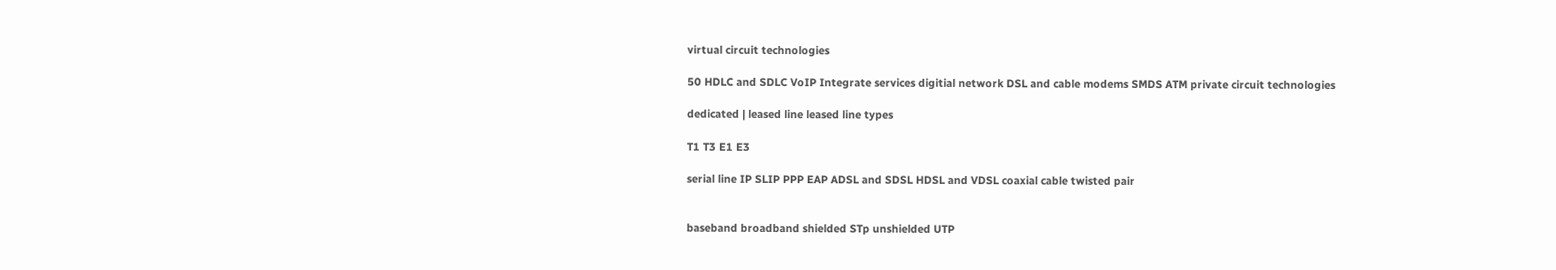virtual circuit technologies

50 HDLC and SDLC VoIP Integrate services digitial network DSL and cable modems SMDS ATM private circuit technologies

dedicated | leased line leased line types

T1 T3 E1 E3

serial line IP SLIP PPP EAP ADSL and SDSL HDSL and VDSL coaxial cable twisted pair


baseband broadband shielded STp unshielded UTP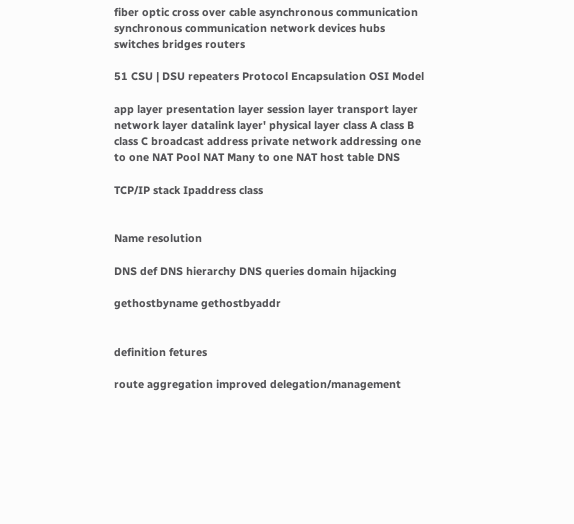fiber optic cross over cable asynchronous communication synchronous communication network devices hubs switches bridges routers

51 CSU | DSU repeaters Protocol Encapsulation OSI Model

app layer presentation layer session layer transport layer network layer datalink layer' physical layer class A class B class C broadcast address private network addressing one to one NAT Pool NAT Many to one NAT host table DNS

TCP/IP stack Ipaddress class


Name resolution

DNS def DNS hierarchy DNS queries domain hijacking

gethostbyname gethostbyaddr


definition fetures

route aggregation improved delegation/management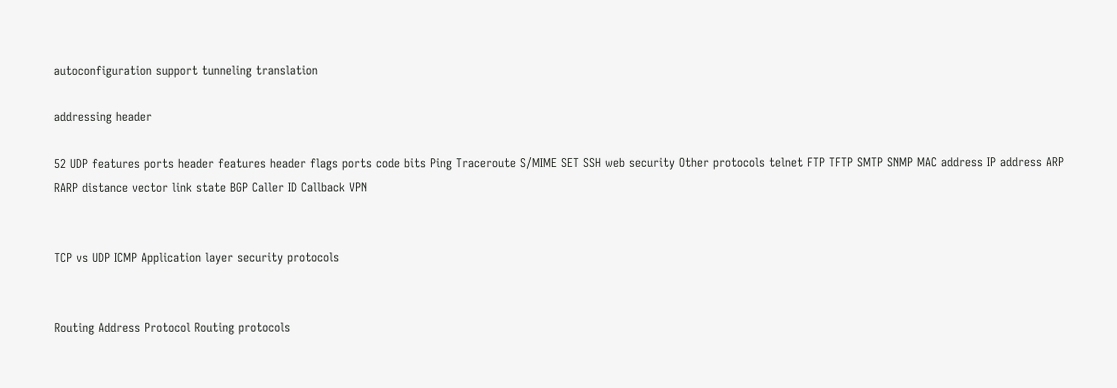autoconfiguration support tunneling translation

addressing header

52 UDP features ports header features header flags ports code bits Ping Traceroute S/MIME SET SSH web security Other protocols telnet FTP TFTP SMTP SNMP MAC address IP address ARP RARP distance vector link state BGP Caller ID Callback VPN


TCP vs UDP ICMP Application layer security protocols


Routing Address Protocol Routing protocols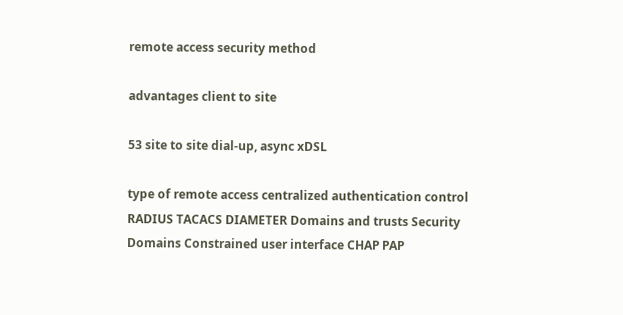remote access security method

advantages client to site

53 site to site dial-up, async xDSL

type of remote access centralized authentication control RADIUS TACACS DIAMETER Domains and trusts Security Domains Constrained user interface CHAP PAP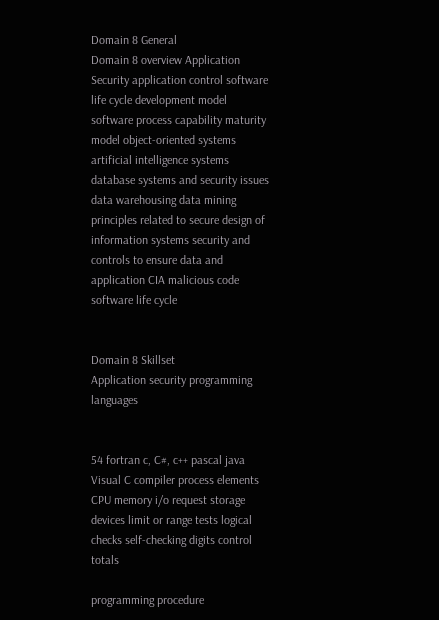Domain 8 General
Domain 8 overview Application Security application control software life cycle development model software process capability maturity model object-oriented systems artificial intelligence systems database systems and security issues data warehousing data mining principles related to secure design of information systems security and controls to ensure data and application CIA malicious code software life cycle


Domain 8 Skillset
Application security programming languages


54 fortran c, C#, c++ pascal java Visual C compiler process elements CPU memory i/o request storage devices limit or range tests logical checks self-checking digits control totals

programming procedure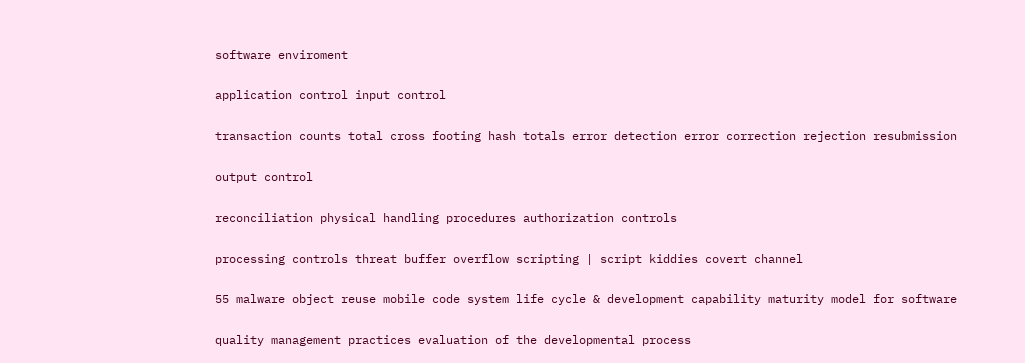software enviroment

application control input control

transaction counts total cross footing hash totals error detection error correction rejection resubmission

output control

reconciliation physical handling procedures authorization controls

processing controls threat buffer overflow scripting | script kiddies covert channel

55 malware object reuse mobile code system life cycle & development capability maturity model for software

quality management practices evaluation of the developmental process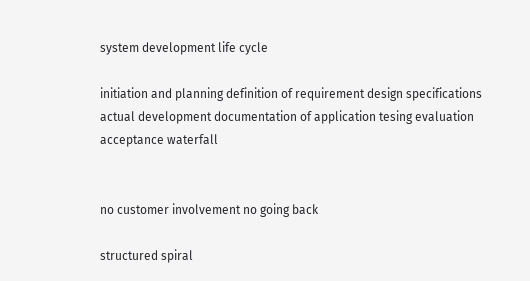system development life cycle

initiation and planning definition of requirement design specifications actual development documentation of application tesing evaluation acceptance waterfall


no customer involvement no going back

structured spiral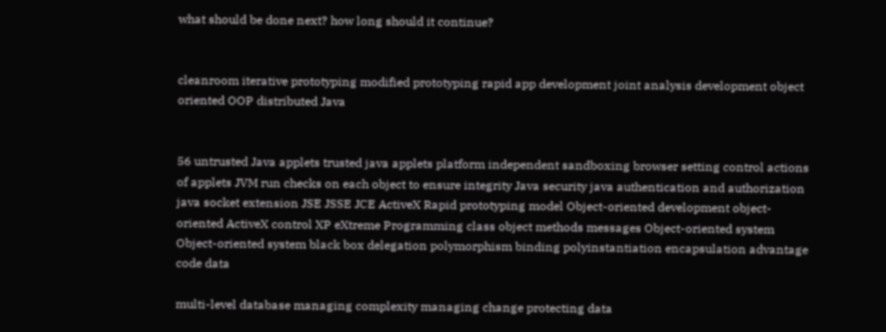what should be done next? how long should it continue?


cleanroom iterative prototyping modified prototyping rapid app development joint analysis development object oriented OOP distributed Java


56 untrusted Java applets trusted java applets platform independent sandboxing browser setting control actions of applets JVM run checks on each object to ensure integrity Java security java authentication and authorization java socket extension JSE JSSE JCE ActiveX Rapid prototyping model Object-oriented development object-oriented ActiveX control XP eXtreme Programming class object methods messages Object-oriented system Object-oriented system black box delegation polymorphism binding polyinstantiation encapsulation advantage code data

multi-level database managing complexity managing change protecting data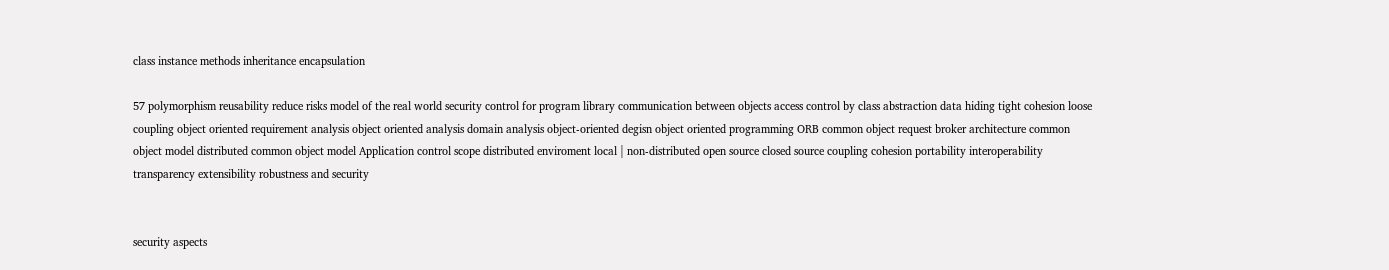class instance methods inheritance encapsulation

57 polymorphism reusability reduce risks model of the real world security control for program library communication between objects access control by class abstraction data hiding tight cohesion loose coupling object oriented requirement analysis object oriented analysis domain analysis object-oriented degisn object oriented programming ORB common object request broker architecture common object model distributed common object model Application control scope distributed enviroment local | non-distributed open source closed source coupling cohesion portability interoperability transparency extensibility robustness and security


security aspects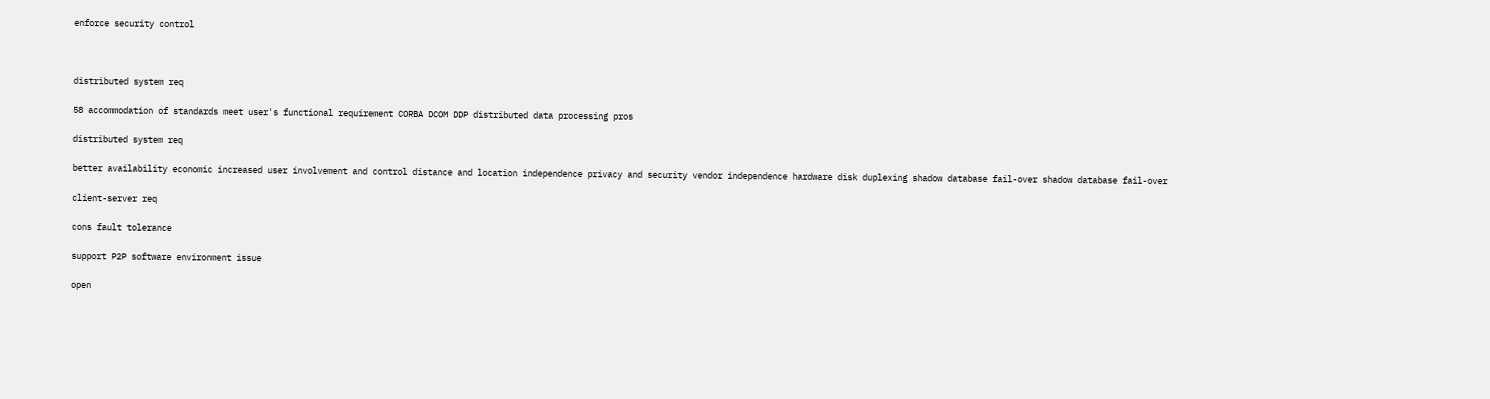enforce security control



distributed system req

58 accommodation of standards meet user's functional requirement CORBA DCOM DDP distributed data processing pros

distributed system req

better availability economic increased user involvement and control distance and location independence privacy and security vendor independence hardware disk duplexing shadow database fail-over shadow database fail-over

client-server req

cons fault tolerance

support P2P software environment issue

open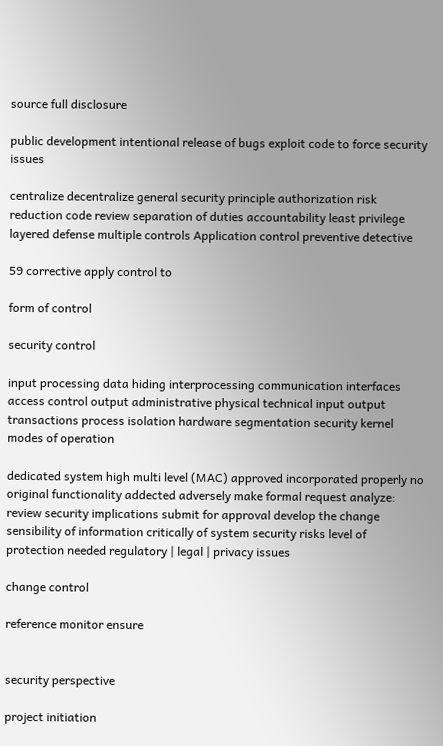source full disclosure

public development intentional release of bugs exploit code to force security issues

centralize decentralize general security principle authorization risk reduction code review separation of duties accountability least privilege layered defense multiple controls Application control preventive detective

59 corrective apply control to

form of control

security control

input processing data hiding interprocessing communication interfaces access control output administrative physical technical input output transactions process isolation hardware segmentation security kernel modes of operation

dedicated system high multi level (MAC) approved incorporated properly no original functionality addected adversely make formal request analyze: review security implications submit for approval develop the change sensibility of information critically of system security risks level of protection needed regulatory | legal | privacy issues

change control

reference monitor ensure


security perspective

project initiation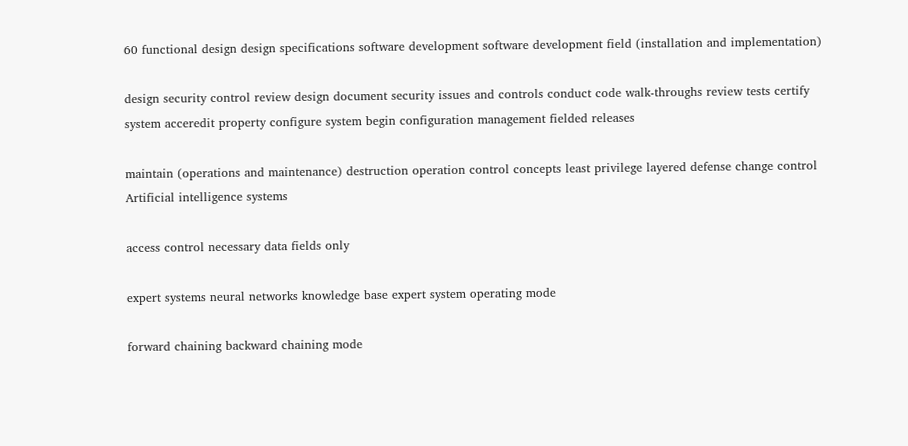60 functional design design specifications software development software development field (installation and implementation)

design security control review design document security issues and controls conduct code walk-throughs review tests certify system acceredit property configure system begin configuration management fielded releases

maintain (operations and maintenance) destruction operation control concepts least privilege layered defense change control Artificial intelligence systems

access control necessary data fields only

expert systems neural networks knowledge base expert system operating mode

forward chaining backward chaining mode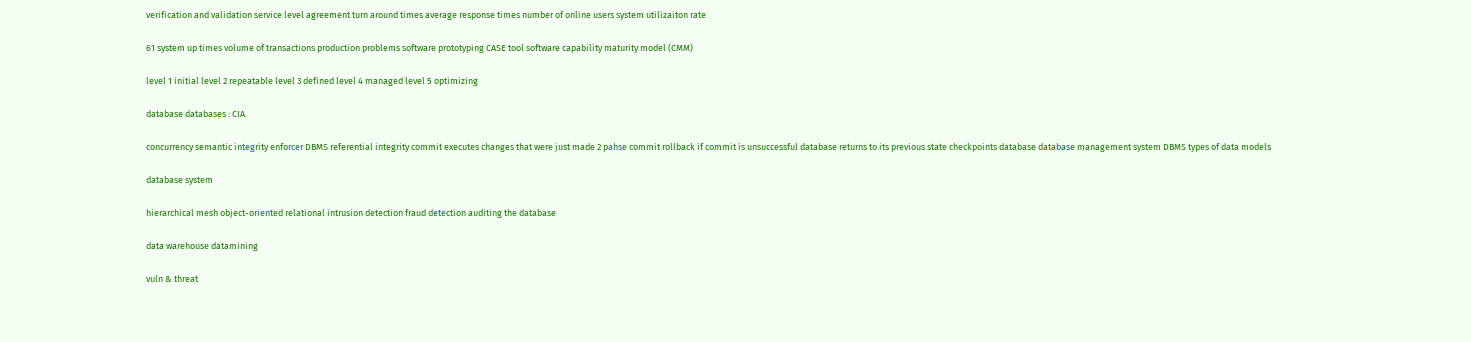verification and validation service level agreement turn around times average response times number of online users system utilizaiton rate

61 system up times volume of transactions production problems software prototyping CASE tool software capability maturity model (CMM)

level 1 initial level 2 repeatable level 3 defined level 4 managed level 5 optimizing

database databases : CIA

concurrency semantic integrity enforcer DBMS referential integrity commit executes changes that were just made 2 pahse commit rollback if commit is unsuccessful database returns to its previous state checkpoints database database management system DBMS types of data models

database system

hierarchical mesh object-oriented relational intrusion detection fraud detection auditing the database

data warehouse datamining

vuln & threat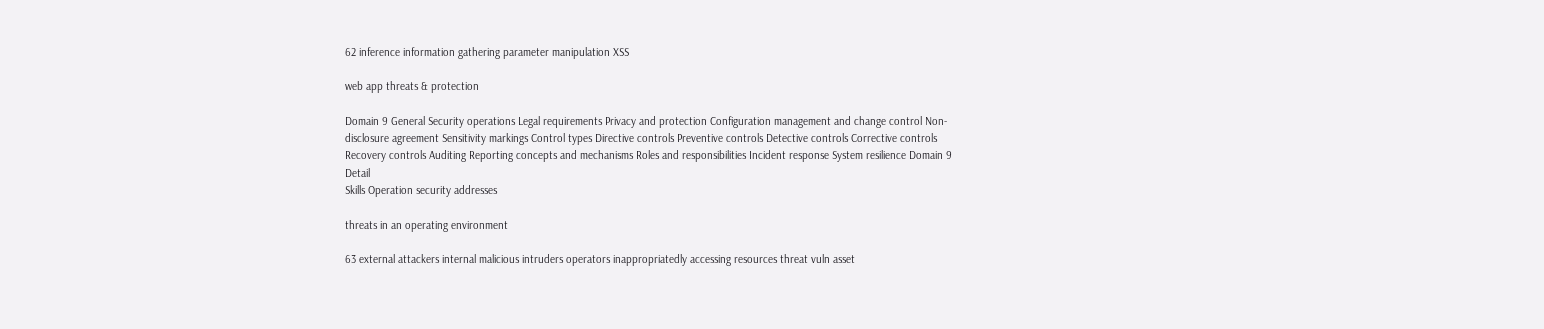62 inference information gathering parameter manipulation XSS

web app threats & protection

Domain 9 General Security operations Legal requirements Privacy and protection Configuration management and change control Non-disclosure agreement Sensitivity markings Control types Directive controls Preventive controls Detective controls Corrective controls Recovery controls Auditing Reporting concepts and mechanisms Roles and responsibilities Incident response System resilience Domain 9 Detail
Skills Operation security addresses

threats in an operating environment

63 external attackers internal malicious intruders operators inappropriatedly accessing resources threat vuln asset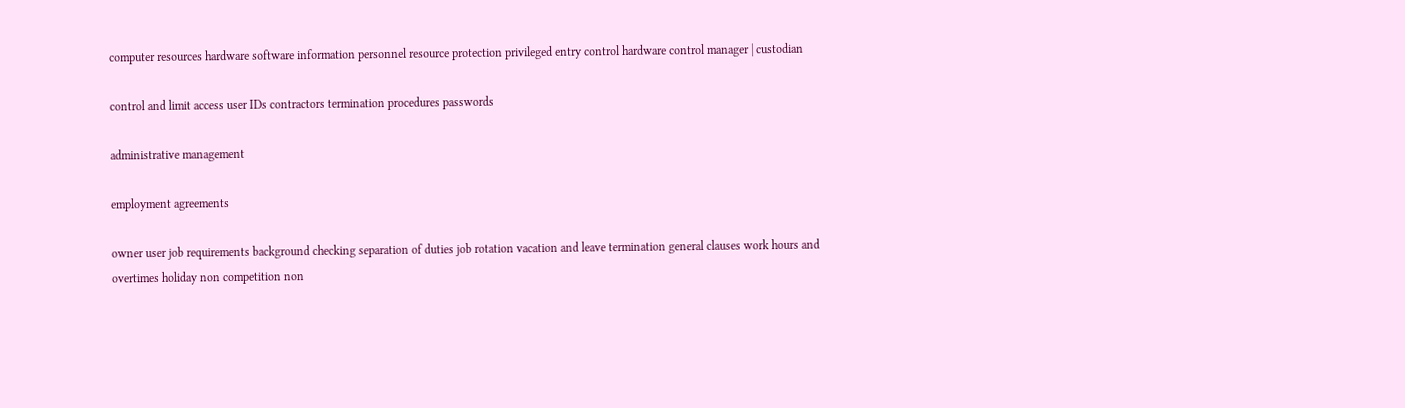computer resources hardware software information personnel resource protection privileged entry control hardware control manager | custodian

control and limit access user IDs contractors termination procedures passwords

administrative management

employment agreements

owner user job requirements background checking separation of duties job rotation vacation and leave termination general clauses work hours and overtimes holiday non competition non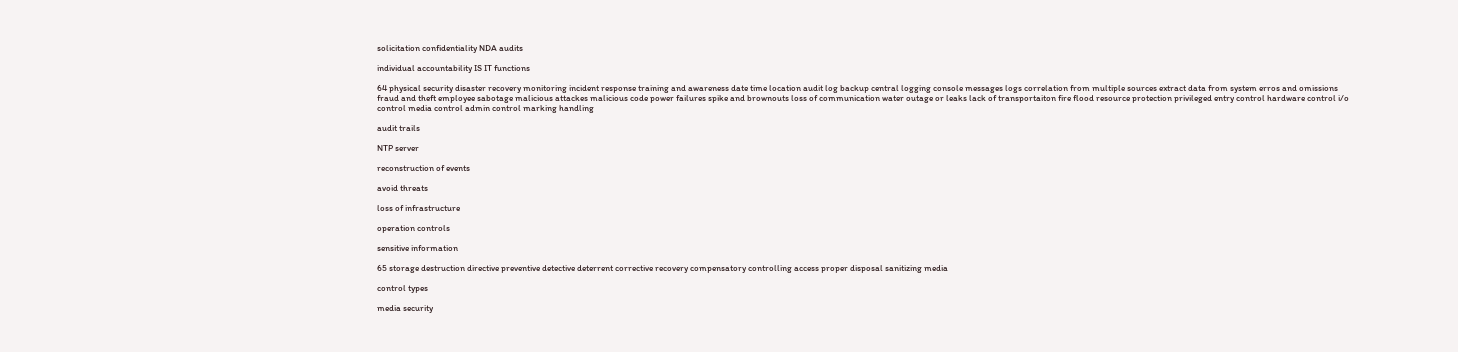solicitation confidentiality NDA audits

individual accountability IS IT functions

64 physical security disaster recovery monitoring incident response training and awareness date time location audit log backup central logging console messages logs correlation from multiple sources extract data from system erros and omissions fraud and theft employee sabotage malicious attackes malicious code power failures spike and brownouts loss of communication water outage or leaks lack of transportaiton fire flood resource protection privileged entry control hardware control i/o control media control admin control marking handling

audit trails

NTP server

reconstruction of events

avoid threats

loss of infrastructure

operation controls

sensitive information

65 storage destruction directive preventive detective deterrent corrective recovery compensatory controlling access proper disposal sanitizing media

control types

media security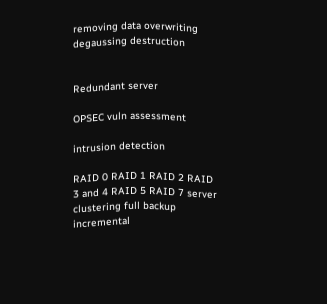removing data overwriting degaussing destruction


Redundant server

OPSEC vuln assessment

intrusion detection

RAID 0 RAID 1 RAID 2 RAID 3 and 4 RAID 5 RAID 7 server clustering full backup incremental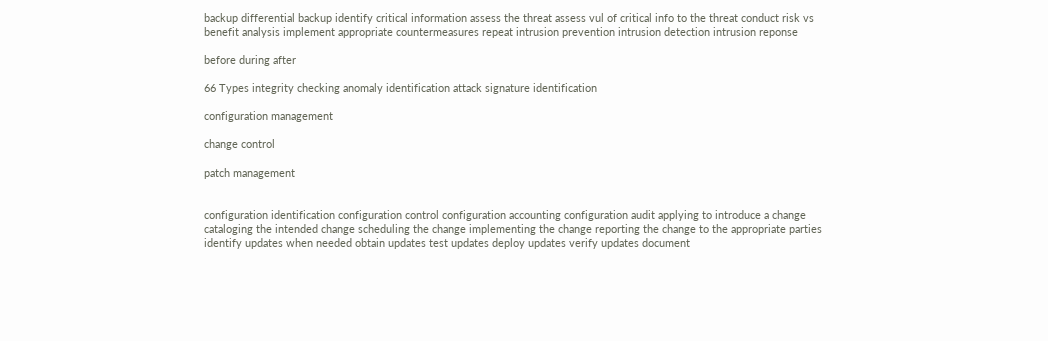backup differential backup identify critical information assess the threat assess vul of critical info to the threat conduct risk vs benefit analysis implement appropriate countermeasures repeat intrusion prevention intrusion detection intrusion reponse

before during after

66 Types integrity checking anomaly identification attack signature identification

configuration management

change control

patch management


configuration identification configuration control configuration accounting configuration audit applying to introduce a change cataloging the intended change scheduling the change implementing the change reporting the change to the appropriate parties identify updates when needed obtain updates test updates deploy updates verify updates document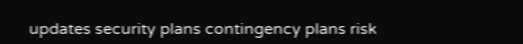updates security plans contingency plans risk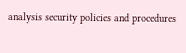analysis security policies and procedures